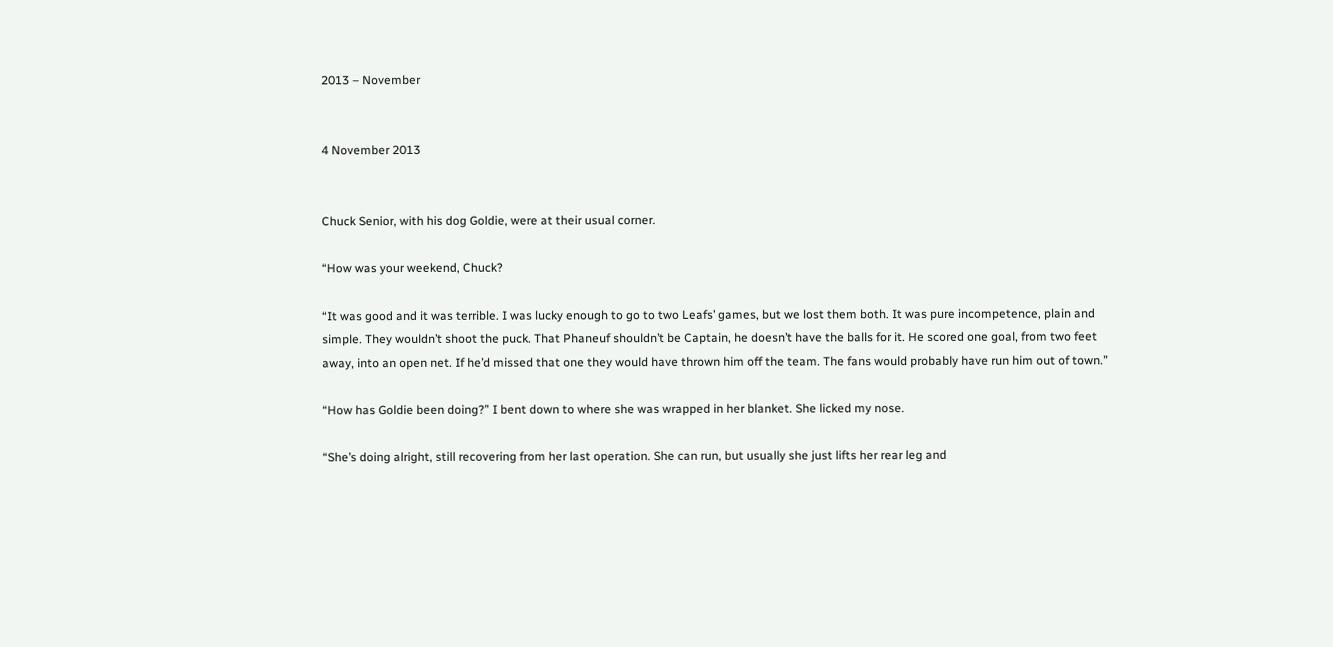2013 – November


4 November 2013


Chuck Senior, with his dog Goldie, were at their usual corner.

“How was your weekend, Chuck?

“It was good and it was terrible. I was lucky enough to go to two Leafs’ games, but we lost them both. It was pure incompetence, plain and simple. They wouldn’t shoot the puck. That Phaneuf shouldn’t be Captain, he doesn’t have the balls for it. He scored one goal, from two feet away, into an open net. If he’d missed that one they would have thrown him off the team. The fans would probably have run him out of town.”

“How has Goldie been doing?” I bent down to where she was wrapped in her blanket. She licked my nose.

“She’s doing alright, still recovering from her last operation. She can run, but usually she just lifts her rear leg and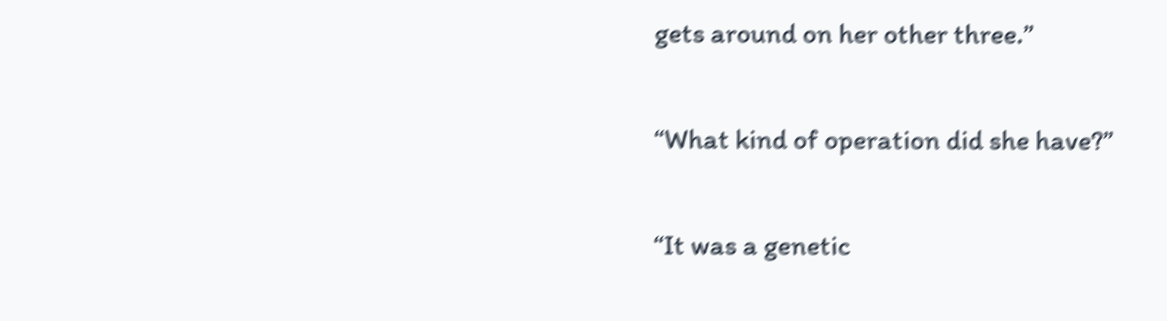gets around on her other three.”

“What kind of operation did she have?”

“It was a genetic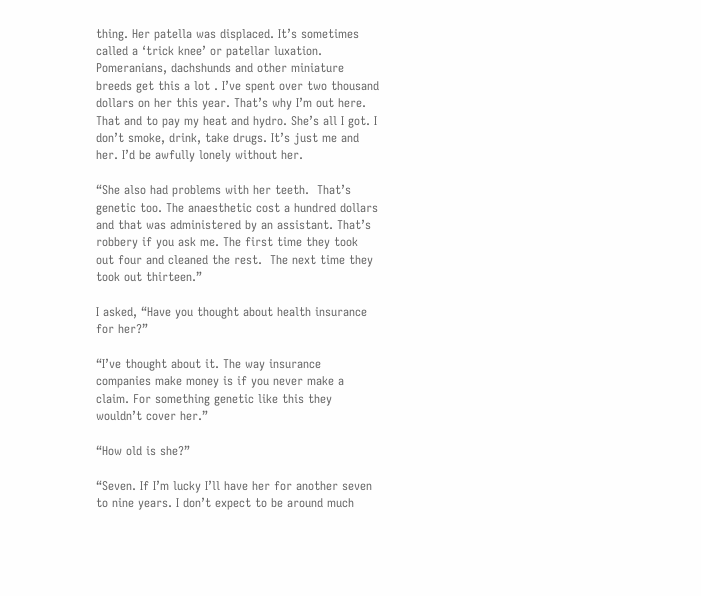thing. Her patella was displaced. It’s sometimes called a ‘trick knee’ or patellar luxation. Pomeranians, dachshunds and other miniature breeds get this a lot . I’ve spent over two thousand dollars on her this year. That’s why I’m out here. That and to pay my heat and hydro. She’s all I got. I don’t smoke, drink, take drugs. It’s just me and her. I’d be awfully lonely without her.

“She also had problems with her teeth.  That’s genetic too. The anaesthetic cost a hundred dollars and that was administered by an assistant. That’s robbery if you ask me. The first time they took out four and cleaned the rest.  The next time they took out thirteen.”

I asked, “Have you thought about health insurance for her?”

“I’ve thought about it. The way insurance companies make money is if you never make a claim. For something genetic like this they wouldn’t cover her.”

“How old is she?”

“Seven. If I’m lucky I’ll have her for another seven to nine years. I don’t expect to be around much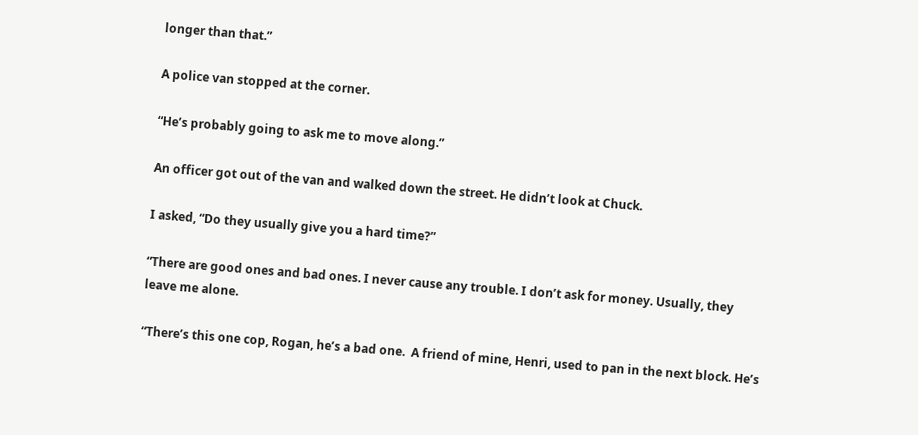longer than that.”

A police van stopped at the corner.

“He’s probably going to ask me to move along.”

An officer got out of the van and walked down the street. He didn’t look at Chuck.

I asked, “Do they usually give you a hard time?”

“There are good ones and bad ones. I never cause any trouble. I don’t ask for money. Usually, they leave me alone.

“There’s this one cop, Rogan, he’s a bad one.  A friend of mine, Henri, used to pan in the next block. He’s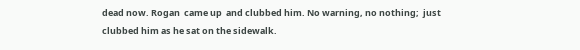dead now. Rogan  came up  and clubbed him. No warning, no nothing;  just clubbed him as he sat on the sidewalk.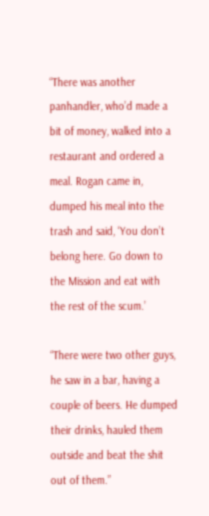“There was another panhandler, who’d made a bit of money, walked into a restaurant and ordered a meal. Rogan came in, dumped his meal into the trash and said, ‘You don’t belong here. Go down to the Mission and eat with the rest of the scum.’

“There were two other guys, he saw in a bar, having a couple of beers. He dumped their drinks, hauled them outside and beat the shit out of them.”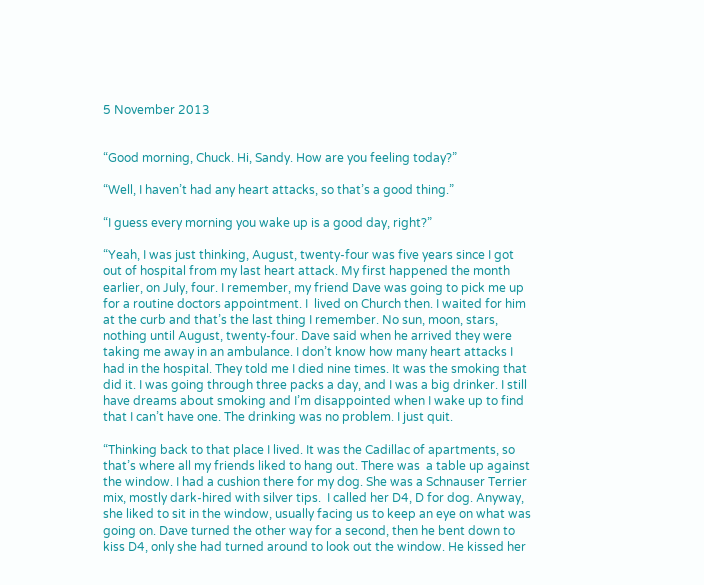5 November 2013


“Good morning, Chuck. Hi, Sandy. How are you feeling today?”

“Well, I haven’t had any heart attacks, so that’s a good thing.”

“I guess every morning you wake up is a good day, right?”

“Yeah, I was just thinking, August, twenty-four was five years since I got out of hospital from my last heart attack. My first happened the month earlier, on July, four. I remember, my friend Dave was going to pick me up for a routine doctors appointment. I  lived on Church then. I waited for him at the curb and that’s the last thing I remember. No sun, moon, stars, nothing until August, twenty-four. Dave said when he arrived they were taking me away in an ambulance. I don’t know how many heart attacks I had in the hospital. They told me I died nine times. It was the smoking that did it. I was going through three packs a day, and I was a big drinker. I still have dreams about smoking and I’m disappointed when I wake up to find that I can’t have one. The drinking was no problem. I just quit.

“Thinking back to that place I lived. It was the Cadillac of apartments, so that’s where all my friends liked to hang out. There was  a table up against the window. I had a cushion there for my dog. She was a Schnauser Terrier mix, mostly dark-hired with silver tips.  I called her D4, D for dog. Anyway, she liked to sit in the window, usually facing us to keep an eye on what was going on. Dave turned the other way for a second, then he bent down to kiss D4, only she had turned around to look out the window. He kissed her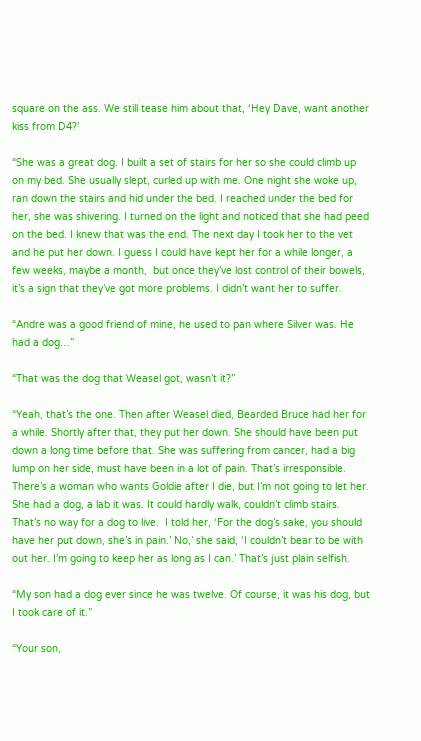square on the ass. We still tease him about that, ‘Hey Dave, want another kiss from D4?’

“She was a great dog. I built a set of stairs for her so she could climb up on my bed. She usually slept, curled up with me. One night she woke up, ran down the stairs and hid under the bed. I reached under the bed for her, she was shivering. I turned on the light and noticed that she had peed on the bed. I knew that was the end. The next day I took her to the vet and he put her down. I guess I could have kept her for a while longer, a few weeks, maybe a month,  but once they’ve lost control of their bowels, it’s a sign that they’ve got more problems. I didn’t want her to suffer.

“Andre was a good friend of mine, he used to pan where Silver was. He had a dog…”

“That was the dog that Weasel got, wasn’t it?”

“Yeah, that’s the one. Then after Weasel died, Bearded Bruce had her for a while. Shortly after that, they put her down. She should have been put down a long time before that. She was suffering from cancer, had a big lump on her side, must have been in a lot of pain. That’s irresponsible. There’s a woman who wants Goldie after I die, but I’m not going to let her. She had a dog, a lab it was. It could hardly walk, couldn’t climb stairs. That’s no way for a dog to live.  I told her, ‘For the dog’s sake, you should have her put down, she’s in pain.’ No,’ she said, ‘I couldn’t bear to be with out her. I’m going to keep her as long as I can.’ That’s just plain selfish.

“My son had a dog ever since he was twelve. Of course, it was his dog, but I took care of it.”

“Your son,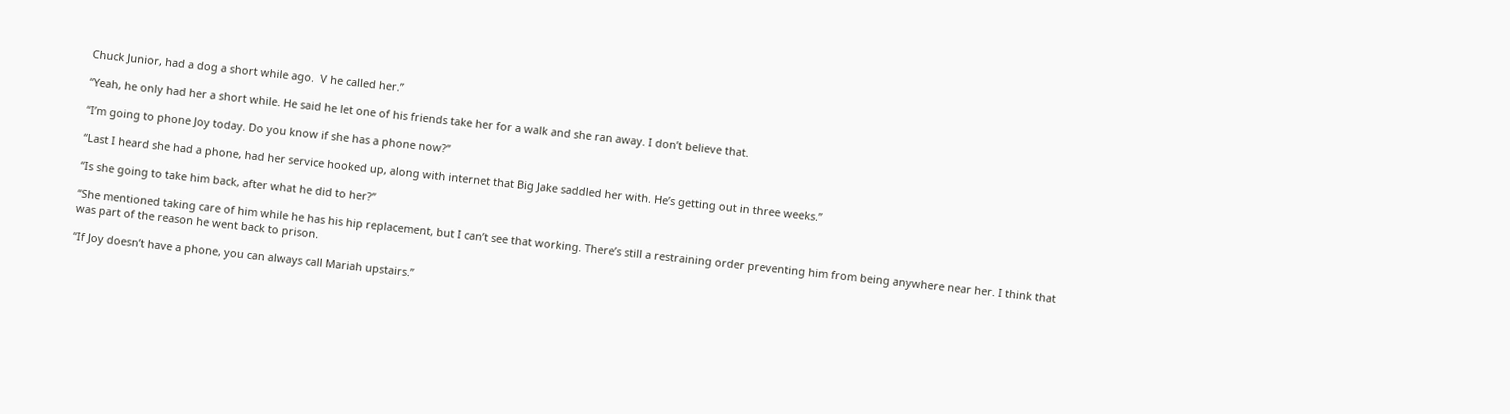Chuck Junior, had a dog a short while ago.  V he called her.”

“Yeah, he only had her a short while. He said he let one of his friends take her for a walk and she ran away. I don’t believe that.

“I’m going to phone Joy today. Do you know if she has a phone now?”

“Last I heard she had a phone, had her service hooked up, along with internet that Big Jake saddled her with. He’s getting out in three weeks.”

“Is she going to take him back, after what he did to her?”

“She mentioned taking care of him while he has his hip replacement, but I can’t see that working. There’s still a restraining order preventing him from being anywhere near her. I think that was part of the reason he went back to prison.

“If Joy doesn’t have a phone, you can always call Mariah upstairs.”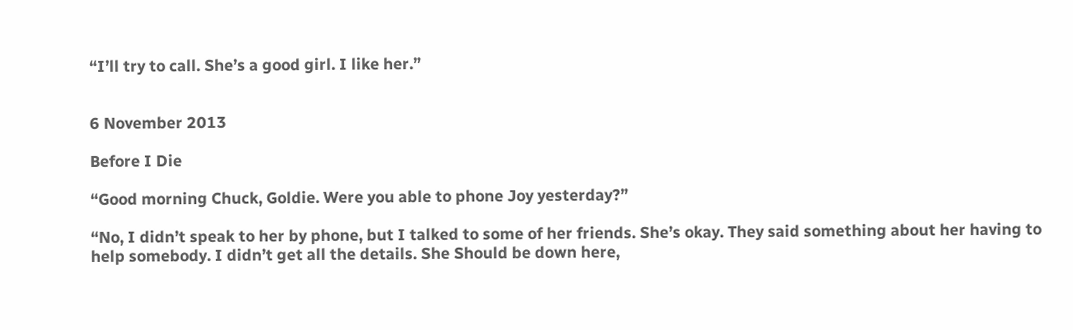“I’ll try to call. She’s a good girl. I like her.”


6 November 2013

Before I Die

“Good morning Chuck, Goldie. Were you able to phone Joy yesterday?”

“No, I didn’t speak to her by phone, but I talked to some of her friends. She’s okay. They said something about her having to help somebody. I didn’t get all the details. She Should be down here,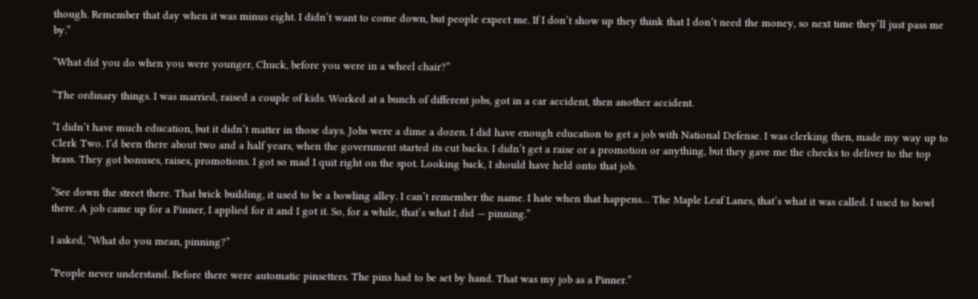though. Remember that day when it was minus eight. I didn’t want to come down, but people expect me. If I don’t show up they think that I don’t need the money, so next time they’ll just pass me by.”

“What did you do when you were younger, Chuck, before you were in a wheel chair?”

“The ordinary things. I was married, raised a couple of kids. Worked at a bunch of different jobs, got in a car accident, then another accident.

“I didn’t have much education, but it didn’t matter in those days. Jobs were a dime a dozen. I did have enough education to get a job with National Defense. I was clerking then, made my way up to Clerk Two. I’d been there about two and a half years, when the government started its cut backs. I didn’t get a raise or a promotion or anything, but they gave me the checks to deliver to the top brass. They got bonuses, raises, promotions. I got so mad I quit right on the spot. Looking back, I should have held onto that job.

“See down the street there. That brick building, it used to be a bowling alley. I can’t remember the name. I hate when that happens… The Maple Leaf Lanes, that’s what it was called. I used to bowl there. A job came up for a Pinner, I applied for it and I got it. So, for a while, that’s what I did — pinning.”

I asked, “What do you mean, pinning?”

“People never understand. Before there were automatic pinsetters. The pins had to be set by hand. That was my job as a Pinner.”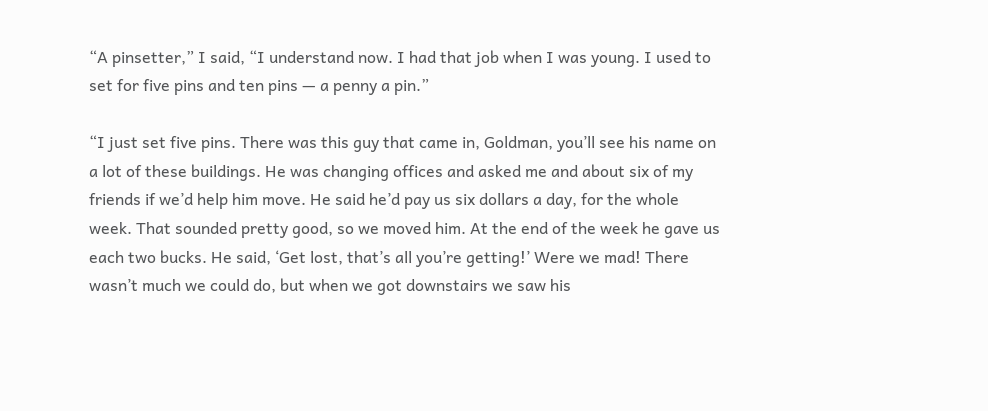“A pinsetter,” I said, “I understand now. I had that job when I was young. I used to set for five pins and ten pins — a penny a pin.”

“I just set five pins. There was this guy that came in, Goldman, you’ll see his name on a lot of these buildings. He was changing offices and asked me and about six of my friends if we’d help him move. He said he’d pay us six dollars a day, for the whole week. That sounded pretty good, so we moved him. At the end of the week he gave us each two bucks. He said, ‘Get lost, that’s all you’re getting!’ Were we mad! There wasn’t much we could do, but when we got downstairs we saw his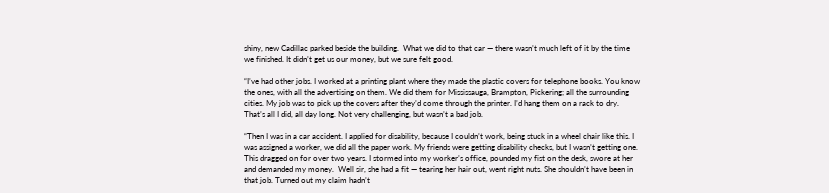shiny, new Cadillac parked beside the building.  What we did to that car — there wasn’t much left of it by the time we finished. It didn’t get us our money, but we sure felt good.

“I’ve had other jobs. I worked at a printing plant where they made the plastic covers for telephone books. You know the ones, with all the advertising on them. We did them for Mississauga, Brampton, Pickering; all the surrounding cities. My job was to pick up the covers after they’d come through the printer. I’d hang them on a rack to dry. That’s all I did, all day long. Not very challenging, but wasn’t a bad job.

“Then I was in a car accident. I applied for disability, because I couldn’t work, being stuck in a wheel chair like this. I was assigned a worker, we did all the paper work. My friends were getting disability checks, but I wasn’t getting one. This dragged on for over two years. I stormed into my worker’s office, pounded my fist on the desk, swore at her and demanded my money.  Well sir, she had a fit — tearing her hair out, went right nuts. She shouldn’t have been in that job. Turned out my claim hadn’t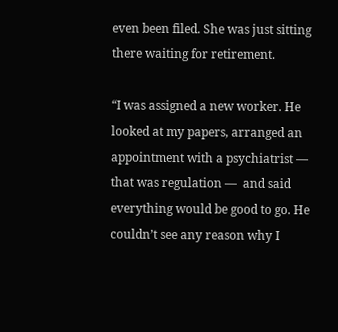even been filed. She was just sitting there waiting for retirement.

“I was assigned a new worker. He looked at my papers, arranged an appointment with a psychiatrist — that was regulation —  and said everything would be good to go. He couldn’t see any reason why I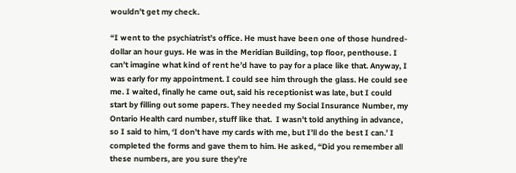wouldn’t get my check.

“I went to the psychiatrist’s office. He must have been one of those hundred-dollar an hour guys. He was in the Meridian Building, top floor, penthouse. I can’t imagine what kind of rent he’d have to pay for a place like that. Anyway, I was early for my appointment. I could see him through the glass. He could see me. I waited, finally he came out, said his receptionist was late, but I could start by filling out some papers. They needed my Social Insurance Number, my Ontario Health card number, stuff like that.  I wasn’t told anything in advance, so I said to him, ‘I don’t have my cards with me, but I’ll do the best I can.’ I completed the forms and gave them to him. He asked, “Did you remember all these numbers, are you sure they’re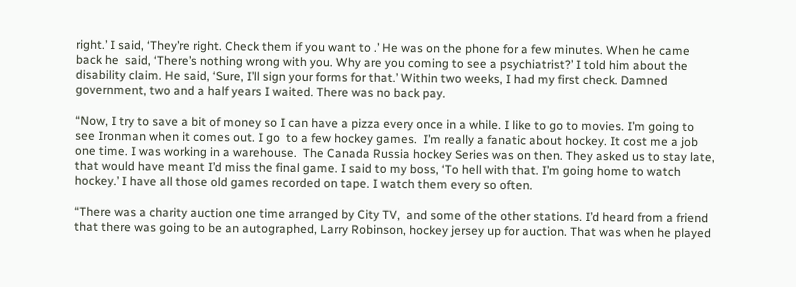right.’ I said, ‘They’re right. Check them if you want to .’ He was on the phone for a few minutes. When he came back he  said, ‘There’s nothing wrong with you. Why are you coming to see a psychiatrist?’ I told him about the disability claim. He said, ‘Sure, I’ll sign your forms for that.’ Within two weeks, I had my first check. Damned government, two and a half years I waited. There was no back pay.

“Now, I try to save a bit of money so I can have a pizza every once in a while. I like to go to movies. I’m going to see Ironman when it comes out. I go  to a few hockey games.  I’m really a fanatic about hockey. It cost me a job one time. I was working in a warehouse.  The Canada Russia hockey Series was on then. They asked us to stay late, that would have meant I’d miss the final game. I said to my boss, ‘To hell with that. I’m going home to watch hockey.’ I have all those old games recorded on tape. I watch them every so often.

“There was a charity auction one time arranged by City TV,  and some of the other stations. I’d heard from a friend that there was going to be an autographed, Larry Robinson, hockey jersey up for auction. That was when he played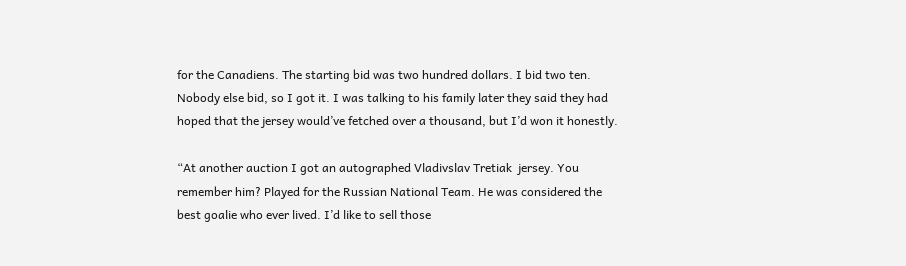for the Canadiens. The starting bid was two hundred dollars. I bid two ten. Nobody else bid, so I got it. I was talking to his family later they said they had hoped that the jersey would’ve fetched over a thousand, but I’d won it honestly.

“At another auction I got an autographed Vladivslav Tretiak  jersey. You remember him? Played for the Russian National Team. He was considered the best goalie who ever lived. I’d like to sell those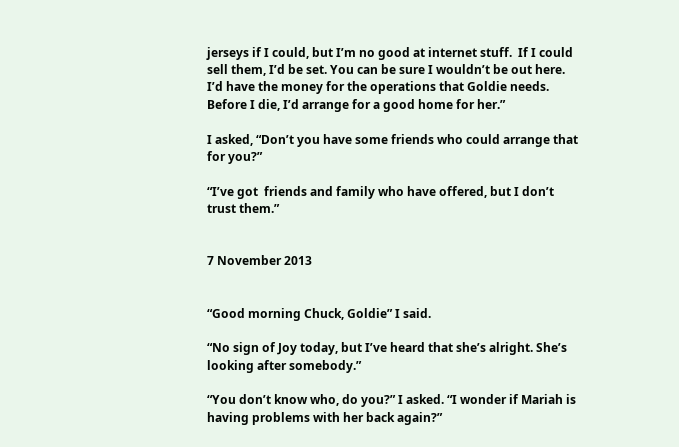jerseys if I could, but I’m no good at internet stuff.  If I could sell them, I’d be set. You can be sure I wouldn’t be out here. I’d have the money for the operations that Goldie needs. Before I die, I’d arrange for a good home for her.”

I asked, “Don’t you have some friends who could arrange that for you?”

“I’ve got  friends and family who have offered, but I don’t trust them.”


7 November 2013


“Good morning Chuck, Goldie” I said.

“No sign of Joy today, but I’ve heard that she’s alright. She’s looking after somebody.”

“You don’t know who, do you?” I asked. “I wonder if Mariah is having problems with her back again?”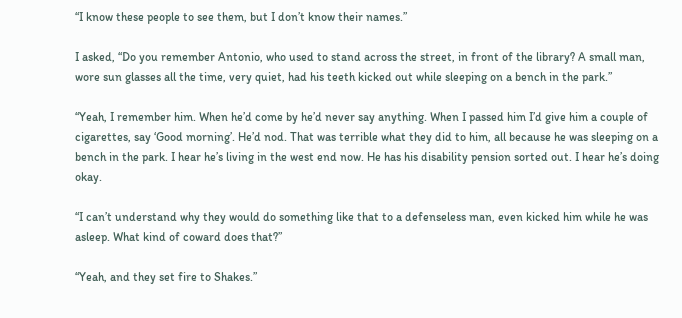“I know these people to see them, but I don’t know their names.”

I asked, “Do you remember Antonio, who used to stand across the street, in front of the library? A small man, wore sun glasses all the time, very quiet, had his teeth kicked out while sleeping on a bench in the park.”

“Yeah, I remember him. When he’d come by he’d never say anything. When I passed him I’d give him a couple of cigarettes, say ‘Good morning’. He’d nod. That was terrible what they did to him, all because he was sleeping on a bench in the park. I hear he’s living in the west end now. He has his disability pension sorted out. I hear he’s doing okay.

“I can’t understand why they would do something like that to a defenseless man, even kicked him while he was asleep. What kind of coward does that?”

“Yeah, and they set fire to Shakes.”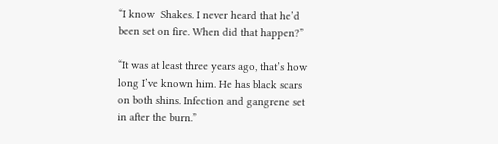“I know  Shakes. I never heard that he’d been set on fire. When did that happen?”

“It was at least three years ago, that’s how long I’ve known him. He has black scars on both shins. Infection and gangrene set in after the burn.”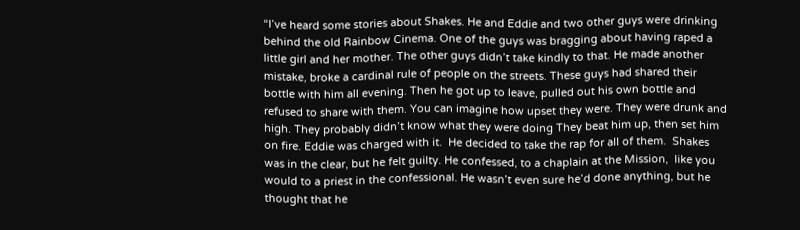“I’ve heard some stories about Shakes. He and Eddie and two other guys were drinking behind the old Rainbow Cinema. One of the guys was bragging about having raped a little girl and her mother. The other guys didn’t take kindly to that. He made another mistake, broke a cardinal rule of people on the streets. These guys had shared their bottle with him all evening. Then he got up to leave, pulled out his own bottle and refused to share with them. You can imagine how upset they were. They were drunk and high. They probably didn’t know what they were doing They beat him up, then set him on fire. Eddie was charged with it.  He decided to take the rap for all of them.  Shakes was in the clear, but he felt guilty. He confessed, to a chaplain at the Mission,  like you would to a priest in the confessional. He wasn’t even sure he’d done anything, but he thought that he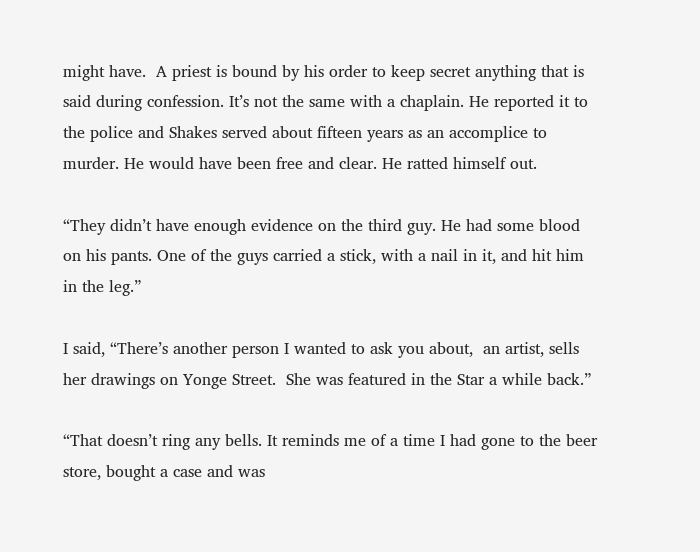might have.  A priest is bound by his order to keep secret anything that is said during confession. It’s not the same with a chaplain. He reported it to the police and Shakes served about fifteen years as an accomplice to murder. He would have been free and clear. He ratted himself out.

“They didn’t have enough evidence on the third guy. He had some blood on his pants. One of the guys carried a stick, with a nail in it, and hit him in the leg.”

I said, “There’s another person I wanted to ask you about,  an artist, sells her drawings on Yonge Street.  She was featured in the Star a while back.”

“That doesn’t ring any bells. It reminds me of a time I had gone to the beer store, bought a case and was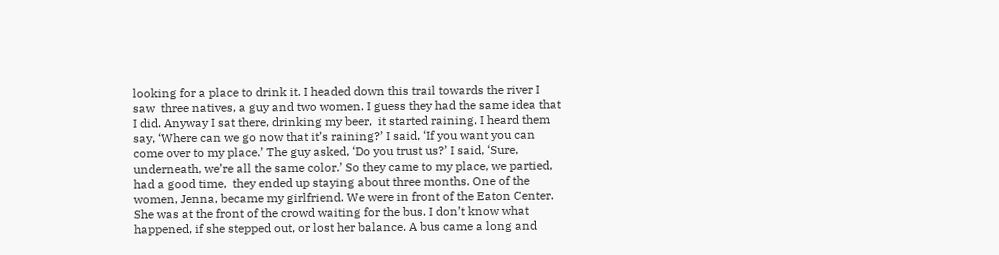looking for a place to drink it. I headed down this trail towards the river I saw  three natives, a guy and two women. I guess they had the same idea that I did. Anyway I sat there, drinking my beer,  it started raining. I heard them say, ‘Where can we go now that it’s raining?’ I said, ‘If you want you can come over to my place.’ The guy asked, ‘Do you trust us?’ I said, ‘Sure, underneath, we’re all the same color.’ So they came to my place, we partied, had a good time,  they ended up staying about three months. One of the women, Jenna, became my girlfriend. We were in front of the Eaton Center. She was at the front of the crowd waiting for the bus. I don’t know what happened, if she stepped out, or lost her balance. A bus came a long and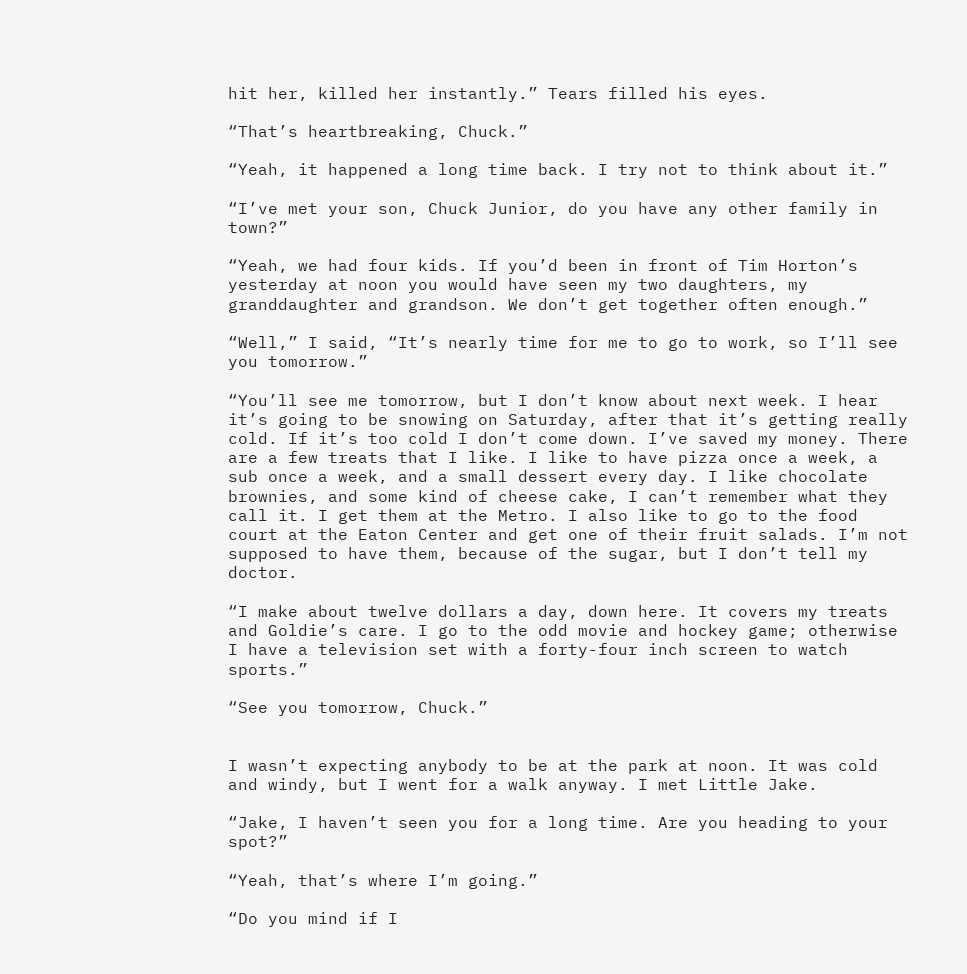hit her, killed her instantly.” Tears filled his eyes.

“That’s heartbreaking, Chuck.”

“Yeah, it happened a long time back. I try not to think about it.”

“I’ve met your son, Chuck Junior, do you have any other family in town?”

“Yeah, we had four kids. If you’d been in front of Tim Horton’s yesterday at noon you would have seen my two daughters, my granddaughter and grandson. We don’t get together often enough.”

“Well,” I said, “It’s nearly time for me to go to work, so I’ll see you tomorrow.”

“You’ll see me tomorrow, but I don’t know about next week. I hear it’s going to be snowing on Saturday, after that it’s getting really cold. If it’s too cold I don’t come down. I’ve saved my money. There are a few treats that I like. I like to have pizza once a week, a sub once a week, and a small dessert every day. I like chocolate brownies, and some kind of cheese cake, I can’t remember what they call it. I get them at the Metro. I also like to go to the food court at the Eaton Center and get one of their fruit salads. I’m not supposed to have them, because of the sugar, but I don’t tell my doctor.

“I make about twelve dollars a day, down here. It covers my treats and Goldie’s care. I go to the odd movie and hockey game; otherwise I have a television set with a forty-four inch screen to watch sports.”

“See you tomorrow, Chuck.”


I wasn’t expecting anybody to be at the park at noon. It was cold and windy, but I went for a walk anyway. I met Little Jake.

“Jake, I haven’t seen you for a long time. Are you heading to your spot?”

“Yeah, that’s where I’m going.”

“Do you mind if I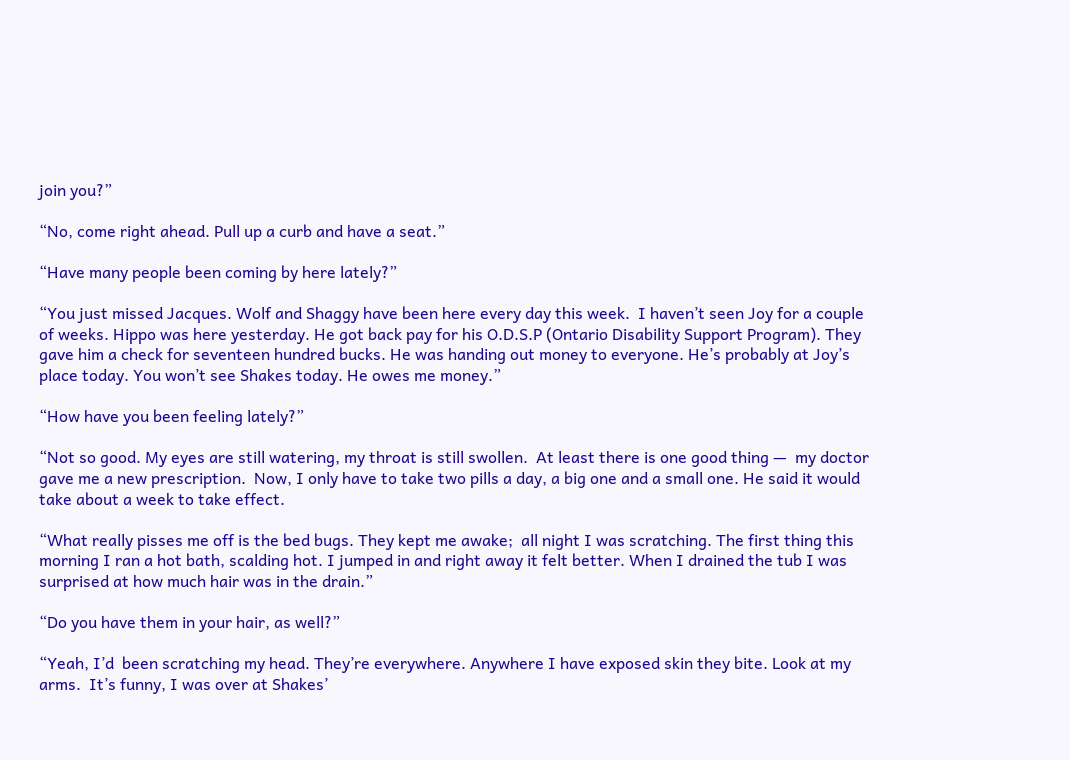join you?”

“No, come right ahead. Pull up a curb and have a seat.”

“Have many people been coming by here lately?”

“You just missed Jacques. Wolf and Shaggy have been here every day this week.  I haven’t seen Joy for a couple of weeks. Hippo was here yesterday. He got back pay for his O.D.S.P (Ontario Disability Support Program). They gave him a check for seventeen hundred bucks. He was handing out money to everyone. He’s probably at Joy’s place today. You won’t see Shakes today. He owes me money.”

“How have you been feeling lately?”

“Not so good. My eyes are still watering, my throat is still swollen.  At least there is one good thing —  my doctor gave me a new prescription.  Now, I only have to take two pills a day, a big one and a small one. He said it would take about a week to take effect.

“What really pisses me off is the bed bugs. They kept me awake;  all night I was scratching. The first thing this morning I ran a hot bath, scalding hot. I jumped in and right away it felt better. When I drained the tub I was surprised at how much hair was in the drain.”

“Do you have them in your hair, as well?”

“Yeah, I’d  been scratching my head. They’re everywhere. Anywhere I have exposed skin they bite. Look at my arms.  It’s funny, I was over at Shakes’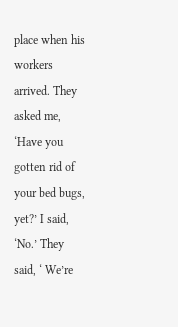place when his workers arrived. They asked me, ‘Have you gotten rid of your bed bugs, yet?’ I said, ‘No.’ They said, ‘ We’re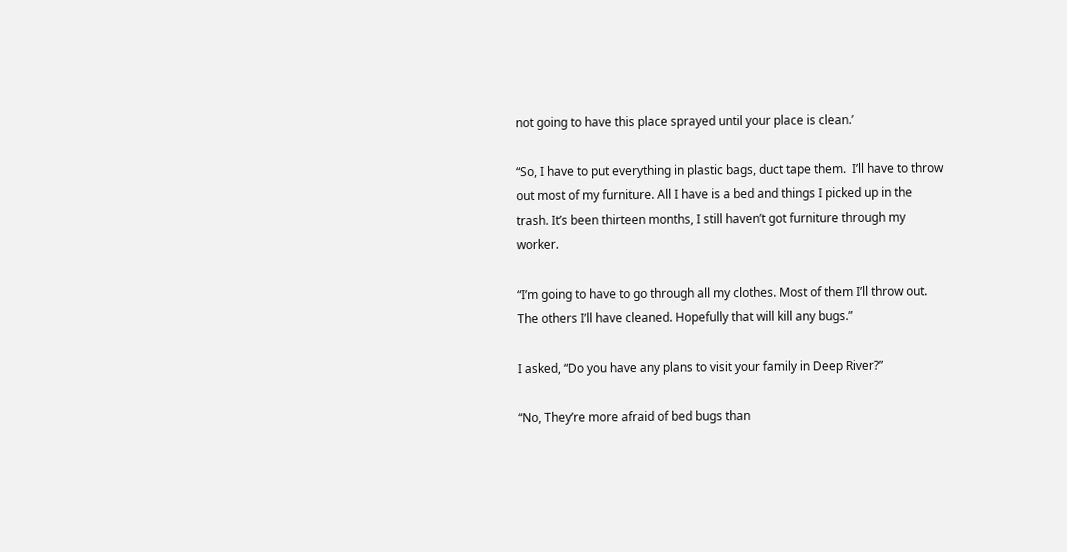not going to have this place sprayed until your place is clean.’

“So, I have to put everything in plastic bags, duct tape them.  I’ll have to throw out most of my furniture. All I have is a bed and things I picked up in the trash. It’s been thirteen months, I still haven’t got furniture through my worker.

“I’m going to have to go through all my clothes. Most of them I’ll throw out. The others I’ll have cleaned. Hopefully that will kill any bugs.”

I asked, “Do you have any plans to visit your family in Deep River?”

“No, They’re more afraid of bed bugs than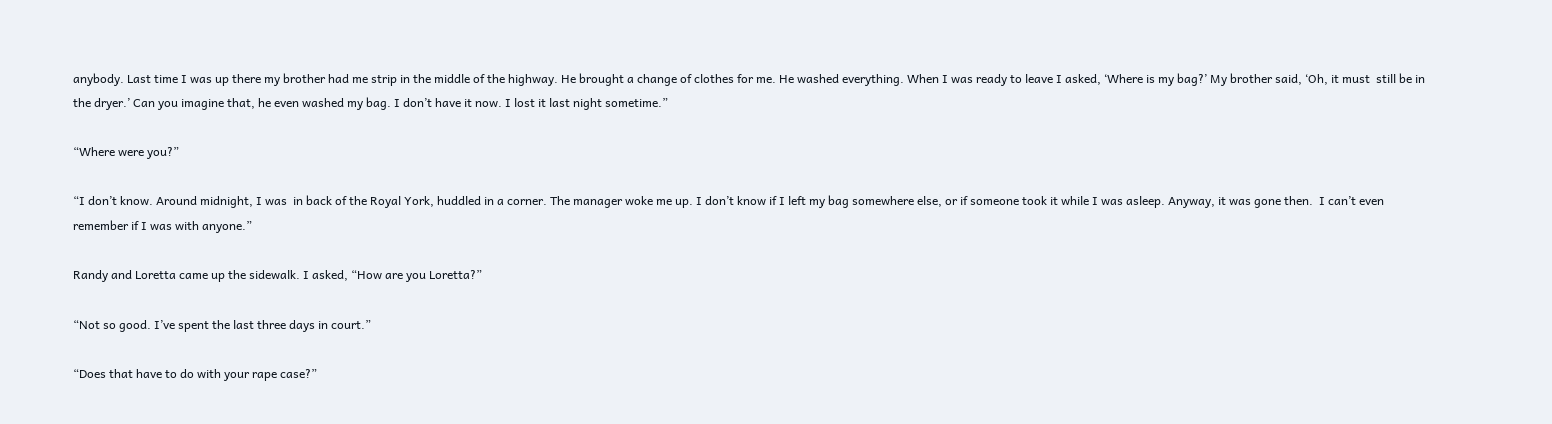anybody. Last time I was up there my brother had me strip in the middle of the highway. He brought a change of clothes for me. He washed everything. When I was ready to leave I asked, ‘Where is my bag?’ My brother said, ‘Oh, it must  still be in the dryer.’ Can you imagine that, he even washed my bag. I don’t have it now. I lost it last night sometime.”

“Where were you?”

“I don’t know. Around midnight, I was  in back of the Royal York, huddled in a corner. The manager woke me up. I don’t know if I left my bag somewhere else, or if someone took it while I was asleep. Anyway, it was gone then.  I can’t even remember if I was with anyone.”

Randy and Loretta came up the sidewalk. I asked, “How are you Loretta?”

“Not so good. I’ve spent the last three days in court.”

“Does that have to do with your rape case?”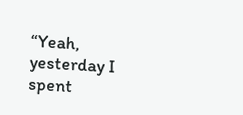“Yeah, yesterday I spent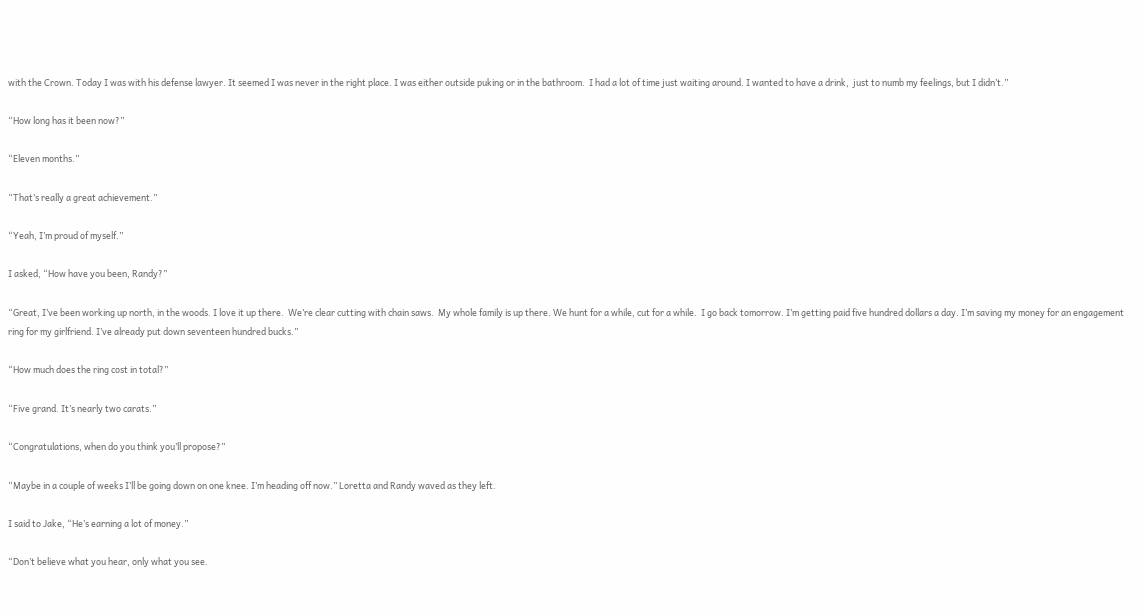with the Crown. Today I was with his defense lawyer. It seemed I was never in the right place. I was either outside puking or in the bathroom.  I had a lot of time just waiting around. I wanted to have a drink,  just to numb my feelings, but I didn’t.”

“How long has it been now?”

“Eleven months.”

“That’s really a great achievement.”

“Yeah, I’m proud of myself.”

I asked, “How have you been, Randy?”

“Great, I’ve been working up north, in the woods. I love it up there.  We’re clear cutting with chain saws.  My whole family is up there. We hunt for a while, cut for a while.  I go back tomorrow. I’m getting paid five hundred dollars a day. I’m saving my money for an engagement ring for my girlfriend. I’ve already put down seventeen hundred bucks.”

“How much does the ring cost in total?”

“Five grand. It’s nearly two carats.”

“Congratulations, when do you think you’ll propose?”

“Maybe in a couple of weeks I’ll be going down on one knee. I’m heading off now.” Loretta and Randy waved as they left.

I said to Jake, “He’s earning a lot of money.”

“Don’t believe what you hear, only what you see.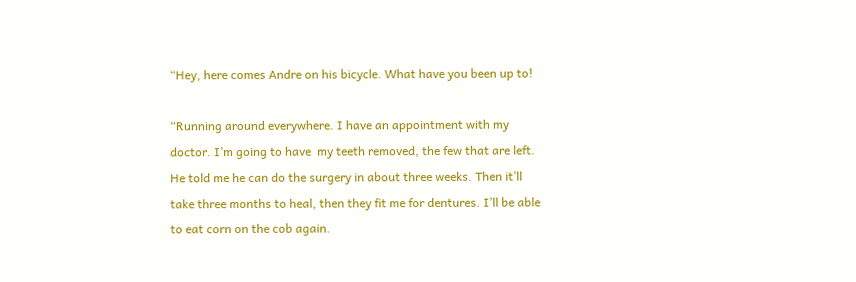“Hey, here comes Andre on his bicycle. What have you been up to!

“Running around everywhere. I have an appointment with my doctor. I’m going to have  my teeth removed, the few that are left. He told me he can do the surgery in about three weeks. Then it’ll take three months to heal, then they fit me for dentures. I’ll be able to eat corn on the cob again.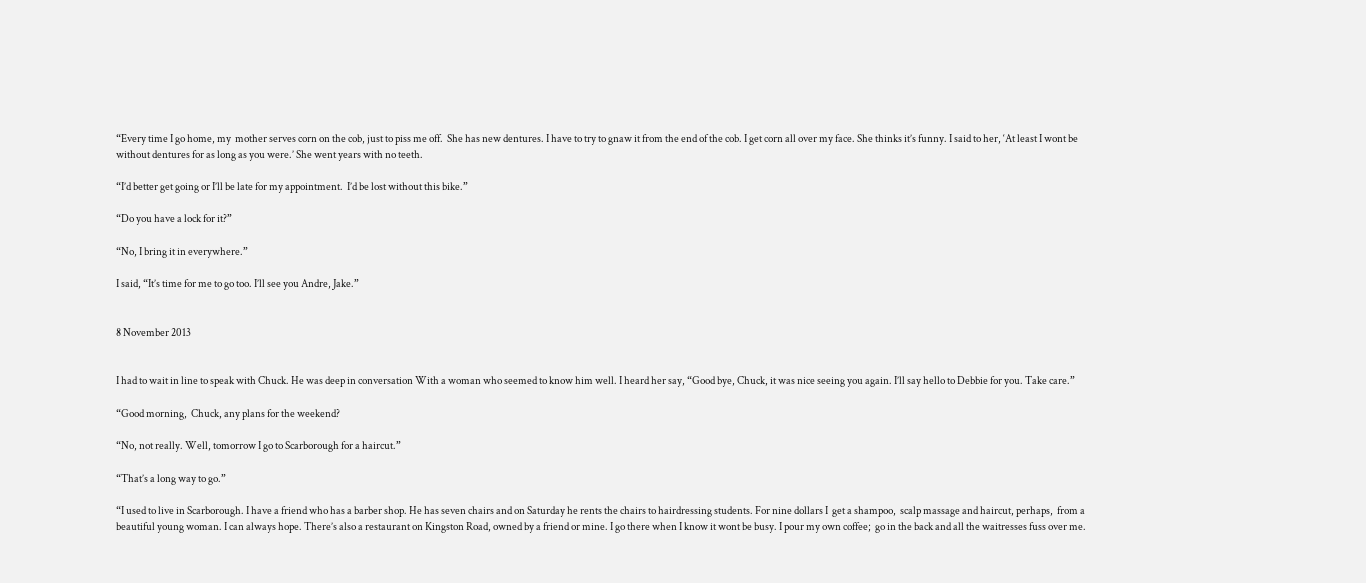“Every time I go home, my  mother serves corn on the cob, just to piss me off.  She has new dentures. I have to try to gnaw it from the end of the cob. I get corn all over my face. She thinks it’s funny. I said to her, ‘At least I wont be without dentures for as long as you were.’ She went years with no teeth.

“I’d better get going or I’ll be late for my appointment.  I’d be lost without this bike.”

“Do you have a lock for it?”

“No, I bring it in everywhere.”

I said, “It’s time for me to go too. I’ll see you Andre, Jake.”


8 November 2013


I had to wait in line to speak with Chuck. He was deep in conversation With a woman who seemed to know him well. I heard her say, “Good bye, Chuck, it was nice seeing you again. I’ll say hello to Debbie for you. Take care.”

“Good morning,  Chuck, any plans for the weekend?

“No, not really. Well, tomorrow I go to Scarborough for a haircut.”

“That’s a long way to go.”

“I used to live in Scarborough. I have a friend who has a barber shop. He has seven chairs and on Saturday he rents the chairs to hairdressing students. For nine dollars I  get a shampoo,  scalp massage and haircut, perhaps,  from a beautiful young woman. I can always hope. There’s also a restaurant on Kingston Road, owned by a friend or mine. I go there when I know it wont be busy. I pour my own coffee;  go in the back and all the waitresses fuss over me.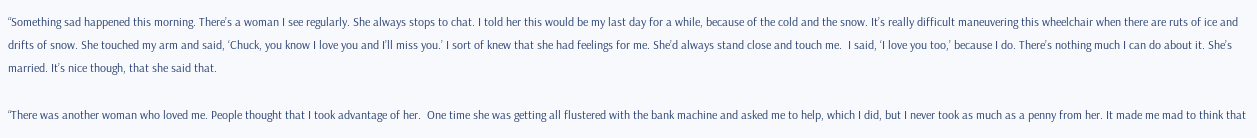“Something sad happened this morning. There’s a woman I see regularly. She always stops to chat. I told her this would be my last day for a while, because of the cold and the snow. It’s really difficult maneuvering this wheelchair when there are ruts of ice and drifts of snow. She touched my arm and said, ‘Chuck, you know I love you and I’ll miss you.’ I sort of knew that she had feelings for me. She’d always stand close and touch me.  I said, ‘I love you too,’ because I do. There’s nothing much I can do about it. She’s married. It’s nice though, that she said that.

“There was another woman who loved me. People thought that I took advantage of her.  One time she was getting all flustered with the bank machine and asked me to help, which I did, but I never took as much as a penny from her. It made me mad to think that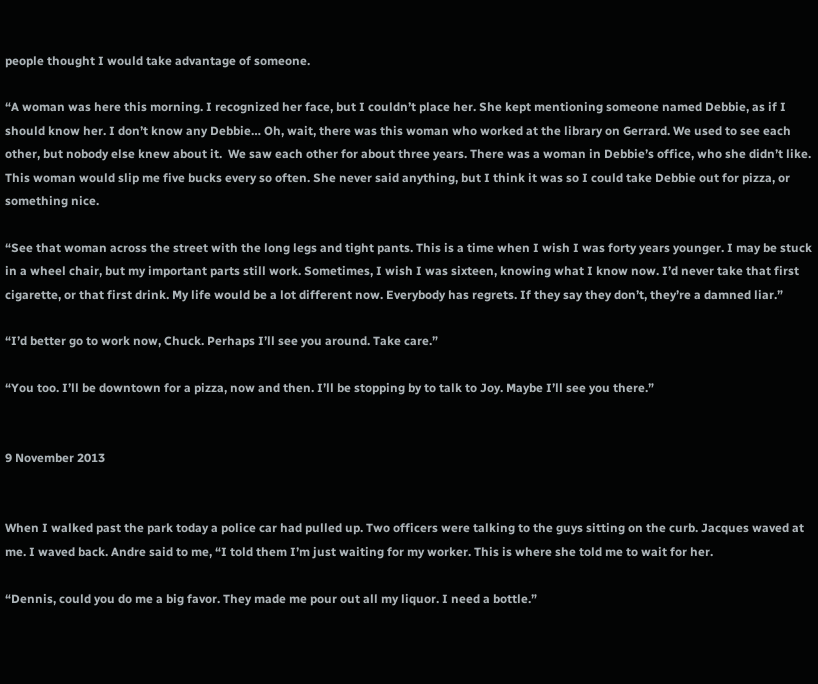people thought I would take advantage of someone.

“A woman was here this morning. I recognized her face, but I couldn’t place her. She kept mentioning someone named Debbie, as if I should know her. I don’t know any Debbie… Oh, wait, there was this woman who worked at the library on Gerrard. We used to see each other, but nobody else knew about it.  We saw each other for about three years. There was a woman in Debbie’s office, who she didn’t like. This woman would slip me five bucks every so often. She never said anything, but I think it was so I could take Debbie out for pizza, or something nice.

“See that woman across the street with the long legs and tight pants. This is a time when I wish I was forty years younger. I may be stuck in a wheel chair, but my important parts still work. Sometimes, I wish I was sixteen, knowing what I know now. I’d never take that first cigarette, or that first drink. My life would be a lot different now. Everybody has regrets. If they say they don’t, they’re a damned liar.”

“I’d better go to work now, Chuck. Perhaps I’ll see you around. Take care.”

“You too. I’ll be downtown for a pizza, now and then. I’ll be stopping by to talk to Joy. Maybe I’ll see you there.”


9 November 2013


When I walked past the park today a police car had pulled up. Two officers were talking to the guys sitting on the curb. Jacques waved at me. I waved back. Andre said to me, “I told them I’m just waiting for my worker. This is where she told me to wait for her.

“Dennis, could you do me a big favor. They made me pour out all my liquor. I need a bottle.”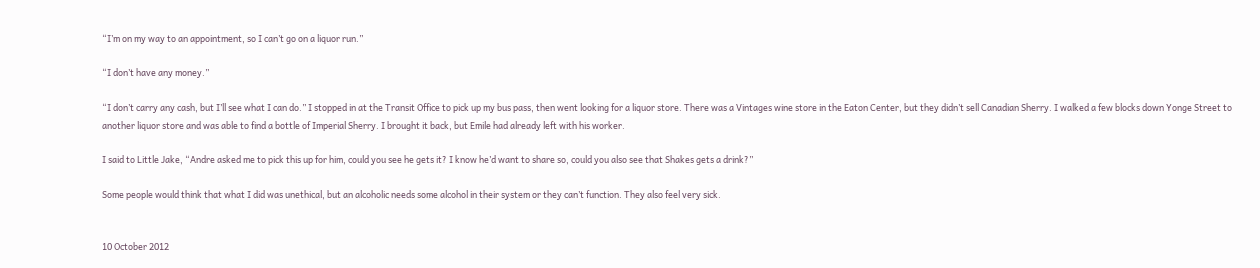“I’m on my way to an appointment, so I can’t go on a liquor run.”

“I don’t have any money.”

“I don’t carry any cash, but I’ll see what I can do.” I stopped in at the Transit Office to pick up my bus pass, then went looking for a liquor store. There was a Vintages wine store in the Eaton Center, but they didn’t sell Canadian Sherry. I walked a few blocks down Yonge Street to another liquor store and was able to find a bottle of Imperial Sherry. I brought it back, but Emile had already left with his worker.

I said to Little Jake, “Andre asked me to pick this up for him, could you see he gets it? I know he’d want to share so, could you also see that Shakes gets a drink?”

Some people would think that what I did was unethical, but an alcoholic needs some alcohol in their system or they can’t function. They also feel very sick.


10 October 2012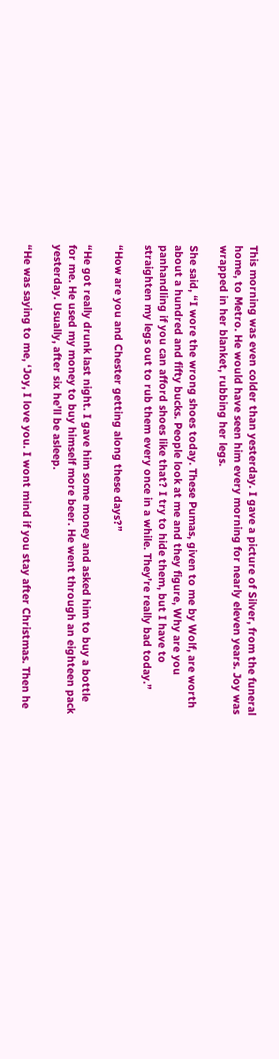This morning was even colder than yesterday. I gave a picture of Silver, from the funeral home, to Metro. He would have seen him every morning for nearly eleven years. Joy was wrapped in her blanket, rubbing her legs.

She said, “I wore the wrong shoes today. These Pumas, given to me by Wolf, are worth about a hundred and fifty bucks. People look at me and they figure, Why are you panhandling if you can afford shoes like that? I try to hide them, but I have to straighten my legs out to rub them every once in a while. They’re really bad today.”

“How are you and Chester getting along these days?”

“He got really drunk last night. I gave him some money and asked him to buy a bottle for me. He used my money to buy himself more beer. He went through an eighteen pack yesterday. Usually, after six he’ll be asleep.

“He was saying to me, ‘Joy, I love you. I wont mind if you stay after Christmas. Then he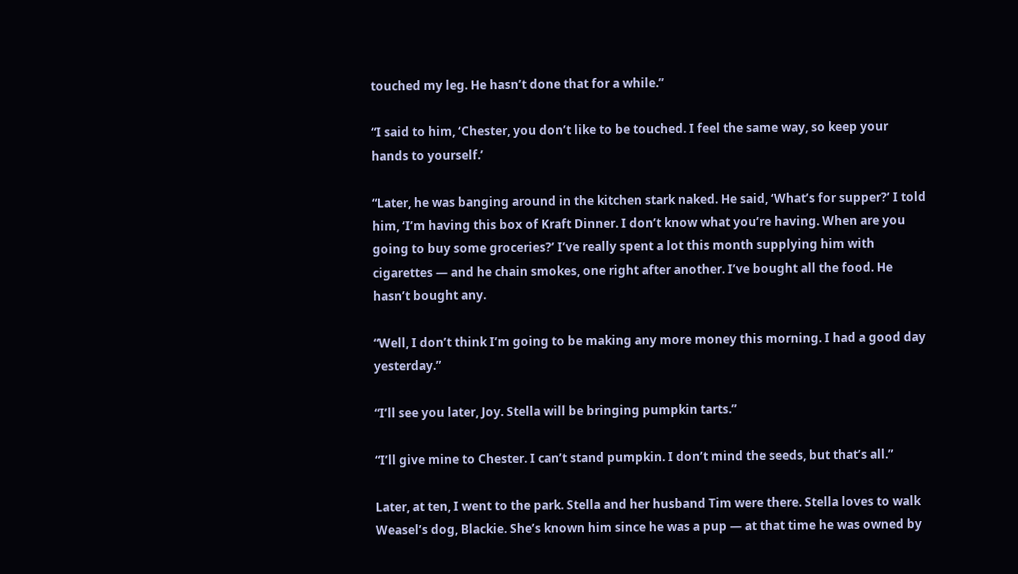touched my leg. He hasn’t done that for a while.”

“I said to him, ‘Chester, you don’t like to be touched. I feel the same way, so keep your hands to yourself.’

“Later, he was banging around in the kitchen stark naked. He said, ‘What’s for supper?’ I told him, ‘I’m having this box of Kraft Dinner. I don’t know what you’re having. When are you going to buy some groceries?’ I’ve really spent a lot this month supplying him with cigarettes — and he chain smokes, one right after another. I’ve bought all the food. He hasn’t bought any.

“Well, I don’t think I’m going to be making any more money this morning. I had a good day yesterday.”

“I’ll see you later, Joy. Stella will be bringing pumpkin tarts.”

“I’ll give mine to Chester. I can’t stand pumpkin. I don’t mind the seeds, but that’s all.”

Later, at ten, I went to the park. Stella and her husband Tim were there. Stella loves to walk Weasel’s dog, Blackie. She’s known him since he was a pup — at that time he was owned by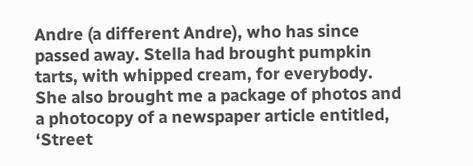Andre (a different Andre), who has since passed away. Stella had brought pumpkin tarts, with whipped cream, for everybody. She also brought me a package of photos and a photocopy of a newspaper article entitled, ‘Street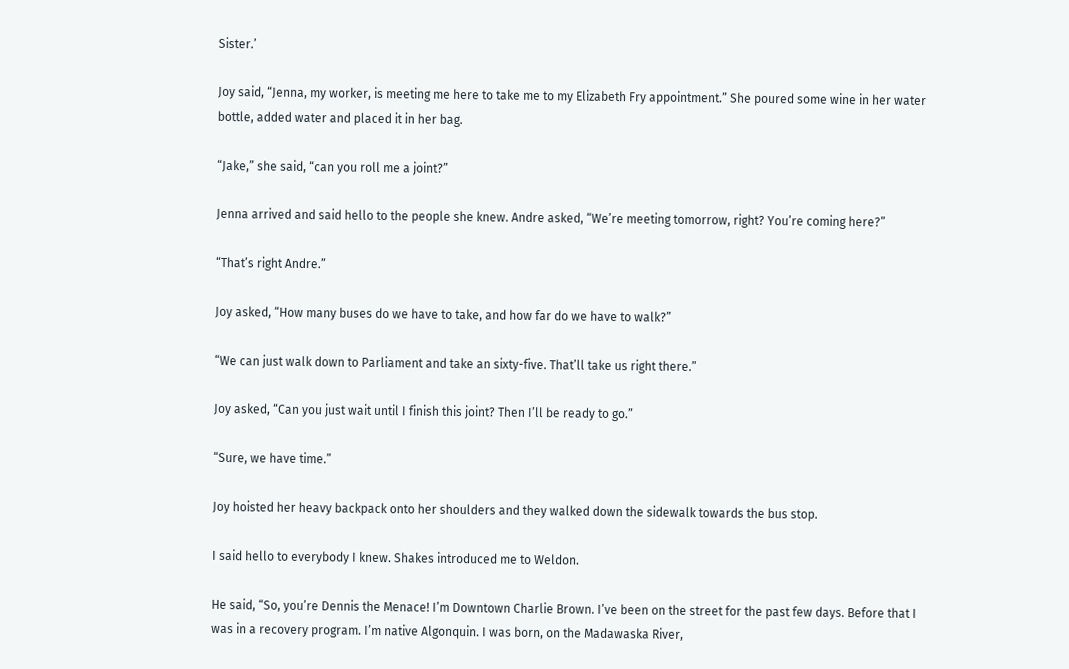Sister.’

Joy said, “Jenna, my worker, is meeting me here to take me to my Elizabeth Fry appointment.” She poured some wine in her water bottle, added water and placed it in her bag.

“Jake,” she said, “can you roll me a joint?”

Jenna arrived and said hello to the people she knew. Andre asked, “We’re meeting tomorrow, right? You’re coming here?”

“That’s right Andre.”

Joy asked, “How many buses do we have to take, and how far do we have to walk?”

“We can just walk down to Parliament and take an sixty-five. That’ll take us right there.”

Joy asked, “Can you just wait until I finish this joint? Then I’ll be ready to go.”

“Sure, we have time.”

Joy hoisted her heavy backpack onto her shoulders and they walked down the sidewalk towards the bus stop.

I said hello to everybody I knew. Shakes introduced me to Weldon.

He said, “So, you’re Dennis the Menace! I’m Downtown Charlie Brown. I’ve been on the street for the past few days. Before that I was in a recovery program. I’m native Algonquin. I was born, on the Madawaska River,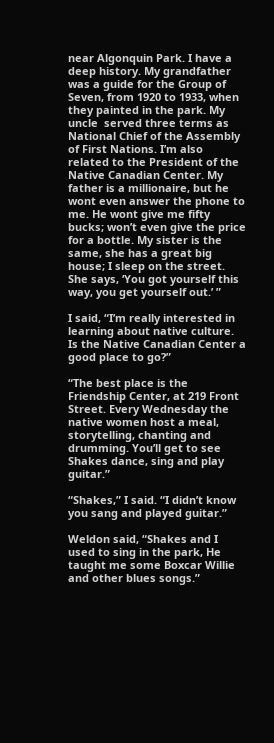near Algonquin Park. I have a deep history. My grandfather was a guide for the Group of Seven, from 1920 to 1933, when they painted in the park. My uncle  served three terms as National Chief of the Assembly of First Nations. I’m also related to the President of the Native Canadian Center. My father is a millionaire, but he wont even answer the phone to me. He wont give me fifty bucks; won’t even give the price for a bottle. My sister is the same, she has a great big house; I sleep on the street. She says, ‘You got yourself this way, you get yourself out.’ ”

I said, “I’m really interested in learning about native culture. Is the Native Canadian Center a good place to go?”

“The best place is the Friendship Center, at 219 Front Street. Every Wednesday the native women host a meal, storytelling, chanting and drumming. You’ll get to see Shakes dance, sing and play guitar.”

“Shakes,” I said. “I didn’t know you sang and played guitar.”

Weldon said, “Shakes and I used to sing in the park, He taught me some Boxcar Willie and other blues songs.”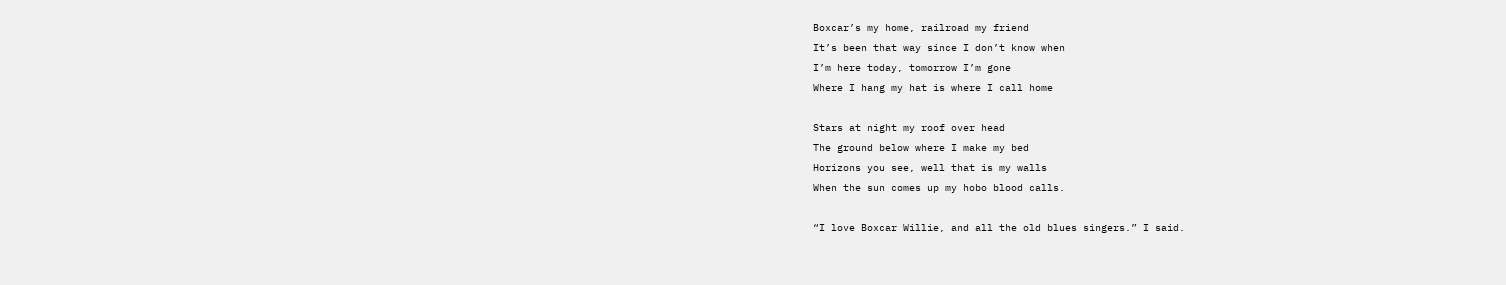Boxcar’s my home, railroad my friend
It’s been that way since I don’t know when
I’m here today, tomorrow I’m gone
Where I hang my hat is where I call home

Stars at night my roof over head
The ground below where I make my bed
Horizons you see, well that is my walls
When the sun comes up my hobo blood calls.

“I love Boxcar Willie, and all the old blues singers.” I said.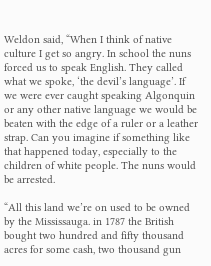Weldon said, “When I think of native culture I get so angry. In school the nuns forced us to speak English. They called what we spoke, ‘the devil’s language’. If we were ever caught speaking Algonquin or any other native language we would be beaten with the edge of a ruler or a leather strap. Can you imagine if something like that happened today, especially to the children of white people. The nuns would be arrested.

“All this land we’re on used to be owned by the Mississauga. in 1787 the British bought two hundred and fifty thousand acres for some cash, two thousand gun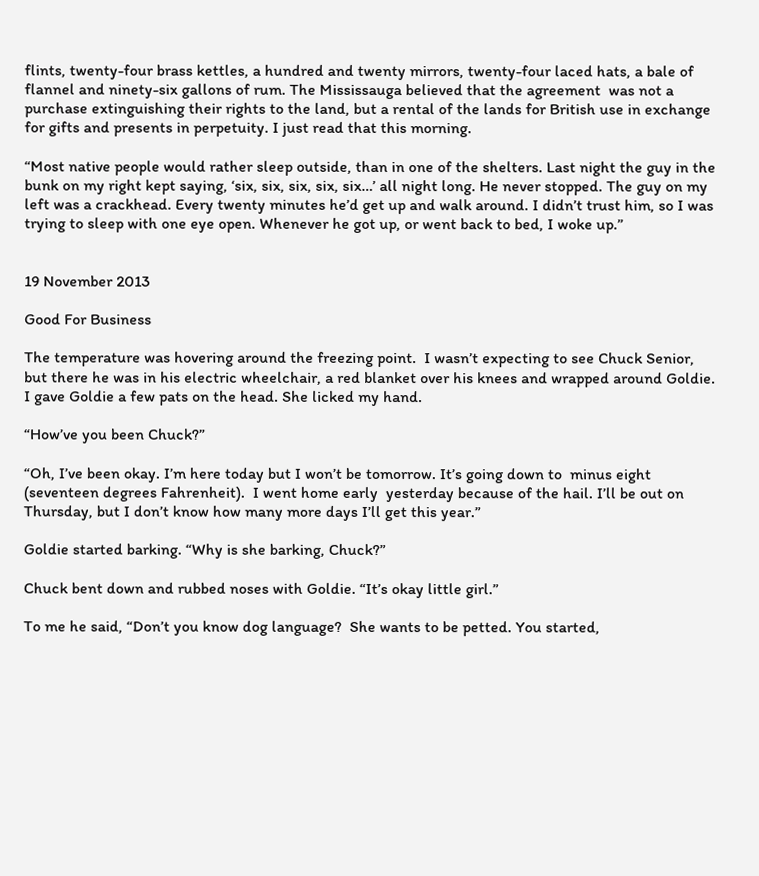flints, twenty-four brass kettles, a hundred and twenty mirrors, twenty-four laced hats, a bale of flannel and ninety-six gallons of rum. The Mississauga believed that the agreement  was not a purchase extinguishing their rights to the land, but a rental of the lands for British use in exchange for gifts and presents in perpetuity. I just read that this morning.

“Most native people would rather sleep outside, than in one of the shelters. Last night the guy in the bunk on my right kept saying, ‘six, six, six, six, six…’ all night long. He never stopped. The guy on my left was a crackhead. Every twenty minutes he’d get up and walk around. I didn’t trust him, so I was trying to sleep with one eye open. Whenever he got up, or went back to bed, I woke up.”


19 November 2013

Good For Business

The temperature was hovering around the freezing point.  I wasn’t expecting to see Chuck Senior, but there he was in his electric wheelchair, a red blanket over his knees and wrapped around Goldie. I gave Goldie a few pats on the head. She licked my hand.

“How’ve you been Chuck?”

“Oh, I’ve been okay. I’m here today but I won’t be tomorrow. It’s going down to  minus eight (seventeen degrees Fahrenheit).  I went home early  yesterday because of the hail. I’ll be out on Thursday, but I don’t know how many more days I’ll get this year.”

Goldie started barking. “Why is she barking, Chuck?”

Chuck bent down and rubbed noses with Goldie. “It’s okay little girl.”

To me he said, “Don’t you know dog language?  She wants to be petted. You started,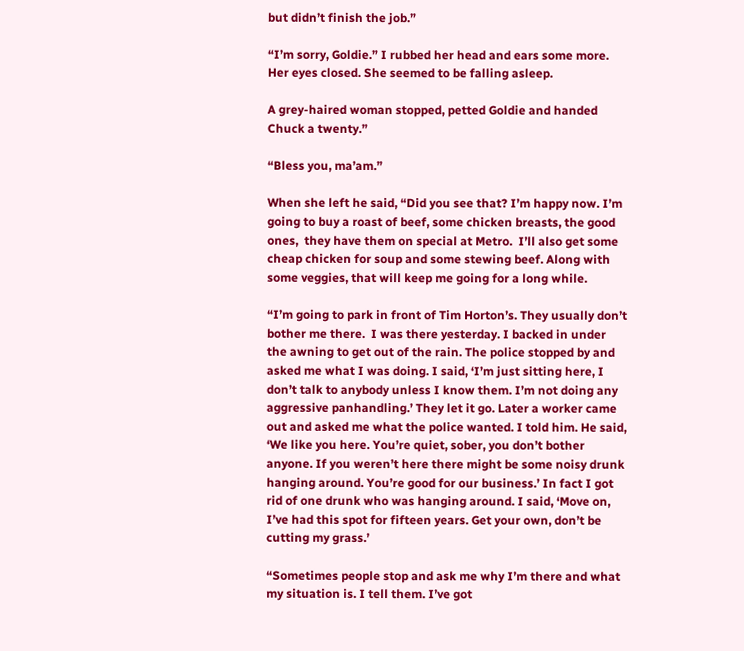but didn’t finish the job.”

“I’m sorry, Goldie.” I rubbed her head and ears some more. Her eyes closed. She seemed to be falling asleep.

A grey-haired woman stopped, petted Goldie and handed Chuck a twenty.”

“Bless you, ma’am.”

When she left he said, “Did you see that? I’m happy now. I’m going to buy a roast of beef, some chicken breasts, the good ones,  they have them on special at Metro.  I’ll also get some cheap chicken for soup and some stewing beef. Along with some veggies, that will keep me going for a long while.

“I’m going to park in front of Tim Horton’s. They usually don’t bother me there.  I was there yesterday. I backed in under the awning to get out of the rain. The police stopped by and asked me what I was doing. I said, ‘I’m just sitting here, I don’t talk to anybody unless I know them. I’m not doing any aggressive panhandling.’ They let it go. Later a worker came out and asked me what the police wanted. I told him. He said, ‘We like you here. You’re quiet, sober, you don’t bother anyone. If you weren’t here there might be some noisy drunk hanging around. You’re good for our business.’ In fact I got rid of one drunk who was hanging around. I said, ‘Move on, I’ve had this spot for fifteen years. Get your own, don’t be cutting my grass.’

“Sometimes people stop and ask me why I’m there and what my situation is. I tell them. I’ve got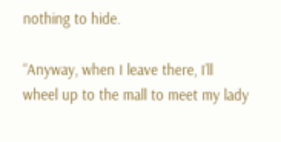nothing to hide.

“Anyway, when I leave there, I’ll wheel up to the mall to meet my lady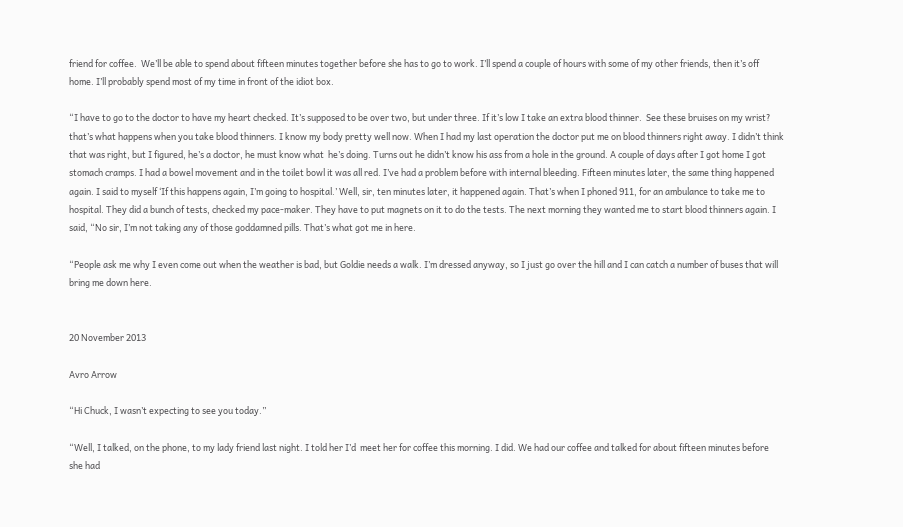friend for coffee.  We’ll be able to spend about fifteen minutes together before she has to go to work. I’ll spend a couple of hours with some of my other friends, then it’s off home. I’ll probably spend most of my time in front of the idiot box.

“I have to go to the doctor to have my heart checked. It’s supposed to be over two, but under three. If it’s low I take an extra blood thinner.  See these bruises on my wrist? that’s what happens when you take blood thinners. I know my body pretty well now. When I had my last operation the doctor put me on blood thinners right away. I didn’t think that was right, but I figured, he’s a doctor, he must know what  he’s doing. Turns out he didn’t know his ass from a hole in the ground. A couple of days after I got home I got stomach cramps. I had a bowel movement and in the toilet bowl it was all red. I’ve had a problem before with internal bleeding. Fifteen minutes later, the same thing happened again. I said to myself ‘If this happens again, I’m going to hospital.’ Well, sir, ten minutes later, it happened again. That’s when I phoned 911, for an ambulance to take me to hospital. They did a bunch of tests, checked my pace-maker. They have to put magnets on it to do the tests. The next morning they wanted me to start blood thinners again. I said, “No sir, I’m not taking any of those goddamned pills. That’s what got me in here.

“People ask me why I even come out when the weather is bad, but Goldie needs a walk. I’m dressed anyway, so I just go over the hill and I can catch a number of buses that will bring me down here.


20 November 2013

Avro Arrow

“Hi Chuck, I wasn’t expecting to see you today.”

“Well, I talked, on the phone, to my lady friend last night. I told her I’d  meet her for coffee this morning. I did. We had our coffee and talked for about fifteen minutes before she had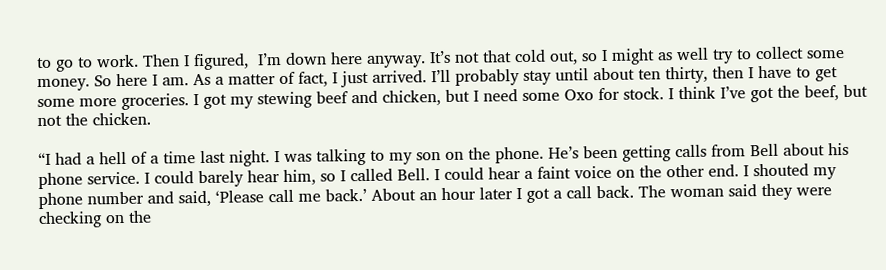to go to work. Then I figured,  I’m down here anyway. It’s not that cold out, so I might as well try to collect some money. So here I am. As a matter of fact, I just arrived. I’ll probably stay until about ten thirty, then I have to get some more groceries. I got my stewing beef and chicken, but I need some Oxo for stock. I think I’ve got the beef, but not the chicken.

“I had a hell of a time last night. I was talking to my son on the phone. He’s been getting calls from Bell about his phone service. I could barely hear him, so I called Bell. I could hear a faint voice on the other end. I shouted my phone number and said, ‘Please call me back.’ About an hour later I got a call back. The woman said they were checking on the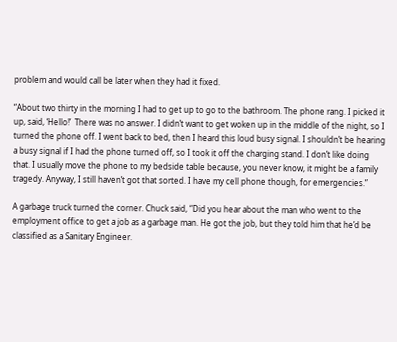problem and would call be later when they had it fixed.

“About two thirty in the morning I had to get up to go to the bathroom. The phone rang. I picked it up, said, ‘Hello!’  There was no answer. I didn’t want to get woken up in the middle of the night, so I turned the phone off. I went back to bed, then I heard this loud busy signal. I shouldn’t be hearing  a busy signal if I had the phone turned off, so I took it off the charging stand. I don’t like doing that. I usually move the phone to my bedside table because, you never know, it might be a family tragedy. Anyway, I still haven’t got that sorted. I have my cell phone though, for emergencies.”

A garbage truck turned the corner. Chuck said, “Did you hear about the man who went to the employment office to get a job as a garbage man. He got the job, but they told him that he’d be classified as a Sanitary Engineer.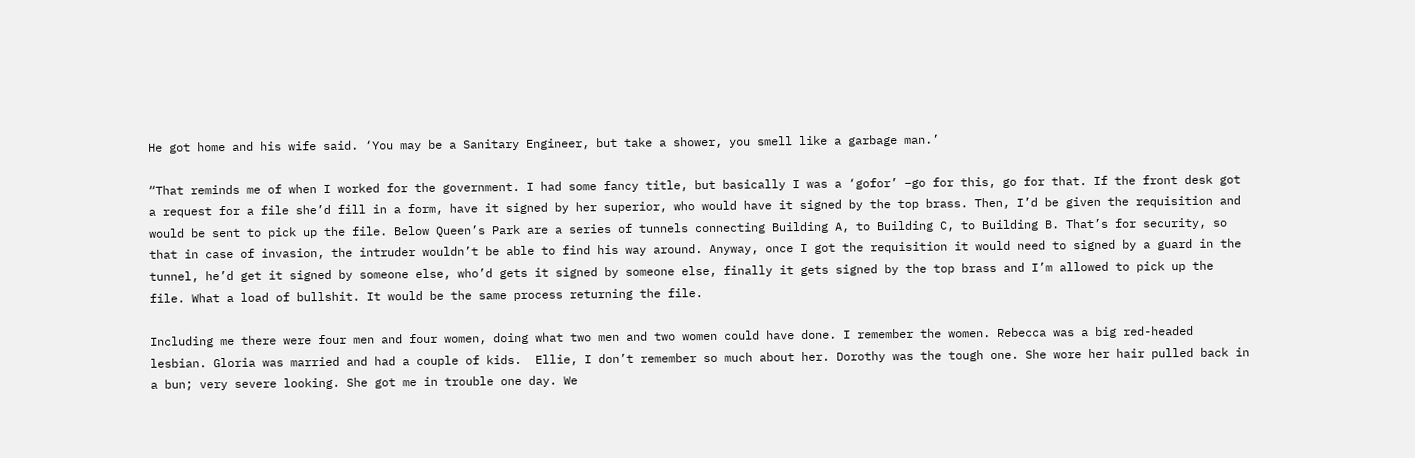He got home and his wife said. ‘You may be a Sanitary Engineer, but take a shower, you smell like a garbage man.’

“That reminds me of when I worked for the government. I had some fancy title, but basically I was a ‘gofor’ –go for this, go for that. If the front desk got a request for a file she’d fill in a form, have it signed by her superior, who would have it signed by the top brass. Then, I’d be given the requisition and would be sent to pick up the file. Below Queen’s Park are a series of tunnels connecting Building A, to Building C, to Building B. That’s for security, so that in case of invasion, the intruder wouldn’t be able to find his way around. Anyway, once I got the requisition it would need to signed by a guard in the tunnel, he’d get it signed by someone else, who’d gets it signed by someone else, finally it gets signed by the top brass and I’m allowed to pick up the file. What a load of bullshit. It would be the same process returning the file.

Including me there were four men and four women, doing what two men and two women could have done. I remember the women. Rebecca was a big red-headed lesbian. Gloria was married and had a couple of kids.  Ellie, I don’t remember so much about her. Dorothy was the tough one. She wore her hair pulled back in a bun; very severe looking. She got me in trouble one day. We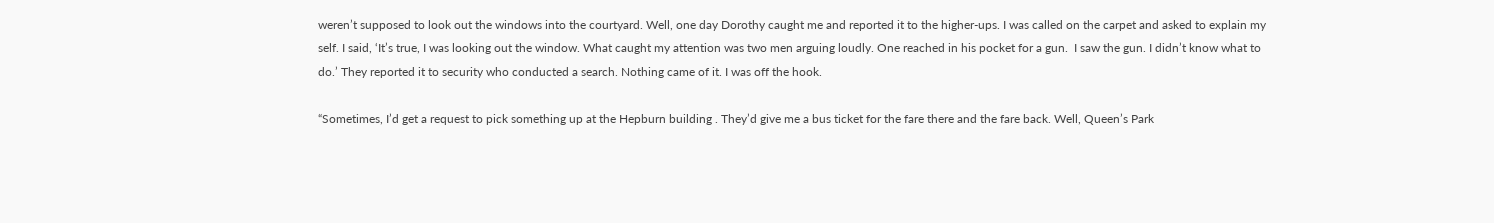weren’t supposed to look out the windows into the courtyard. Well, one day Dorothy caught me and reported it to the higher-ups. I was called on the carpet and asked to explain my self. I said, ‘It’s true, I was looking out the window. What caught my attention was two men arguing loudly. One reached in his pocket for a gun.  I saw the gun. I didn’t know what to do.’ They reported it to security who conducted a search. Nothing came of it. I was off the hook.

“Sometimes, I’d get a request to pick something up at the Hepburn building . They’d give me a bus ticket for the fare there and the fare back. Well, Queen’s Park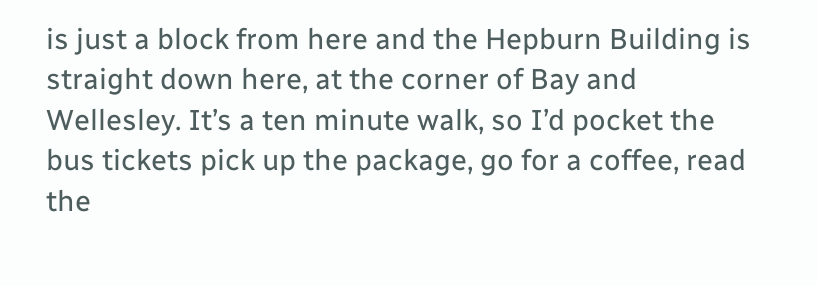is just a block from here and the Hepburn Building is straight down here, at the corner of Bay and Wellesley. It’s a ten minute walk, so I’d pocket the bus tickets pick up the package, go for a coffee, read the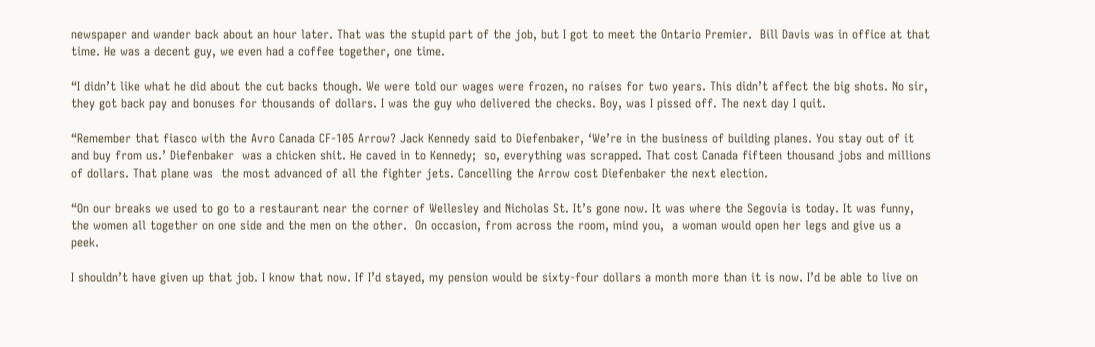newspaper and wander back about an hour later. That was the stupid part of the job, but I got to meet the Ontario Premier.  Bill Davis was in office at that time. He was a decent guy, we even had a coffee together, one time.

“I didn’t like what he did about the cut backs though. We were told our wages were frozen, no raises for two years. This didn’t affect the big shots. No sir, they got back pay and bonuses for thousands of dollars. I was the guy who delivered the checks. Boy, was I pissed off. The next day I quit.

“Remember that fiasco with the Avro Canada CF-105 Arrow? Jack Kennedy said to Diefenbaker, ‘We’re in the business of building planes. You stay out of it and buy from us.’ Diefenbaker  was a chicken shit. He caved in to Kennedy;  so, everything was scrapped. That cost Canada fifteen thousand jobs and millions of dollars. That plane was  the most advanced of all the fighter jets. Cancelling the Arrow cost Diefenbaker the next election.

“On our breaks we used to go to a restaurant near the corner of Wellesley and Nicholas St. It’s gone now. It was where the Segovia is today. It was funny, the women all together on one side and the men on the other.  On occasion, from across the room, mind you,  a woman would open her legs and give us a peek.

I shouldn’t have given up that job. I know that now. If I’d stayed, my pension would be sixty-four dollars a month more than it is now. I’d be able to live on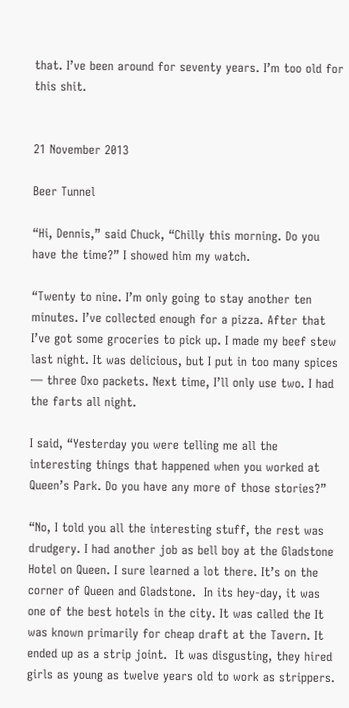that. I’ve been around for seventy years. I’m too old for this shit.


21 November 2013

Beer Tunnel

“Hi, Dennis,” said Chuck, “Chilly this morning. Do you have the time?” I showed him my watch.

“Twenty to nine. I’m only going to stay another ten minutes. I’ve collected enough for a pizza. After that I’ve got some groceries to pick up. I made my beef stew last night. It was delicious, but I put in too many spices — three Oxo packets. Next time, I’ll only use two. I had the farts all night.

I said, “Yesterday you were telling me all the interesting things that happened when you worked at Queen’s Park. Do you have any more of those stories?”

“No, I told you all the interesting stuff, the rest was drudgery. I had another job as bell boy at the Gladstone Hotel on Queen. I sure learned a lot there. It’s on the corner of Queen and Gladstone.  In its hey-day, it was one of the best hotels in the city. It was called the It was known primarily for cheap draft at the Tavern. It ended up as a strip joint.  It was disgusting, they hired girls as young as twelve years old to work as strippers.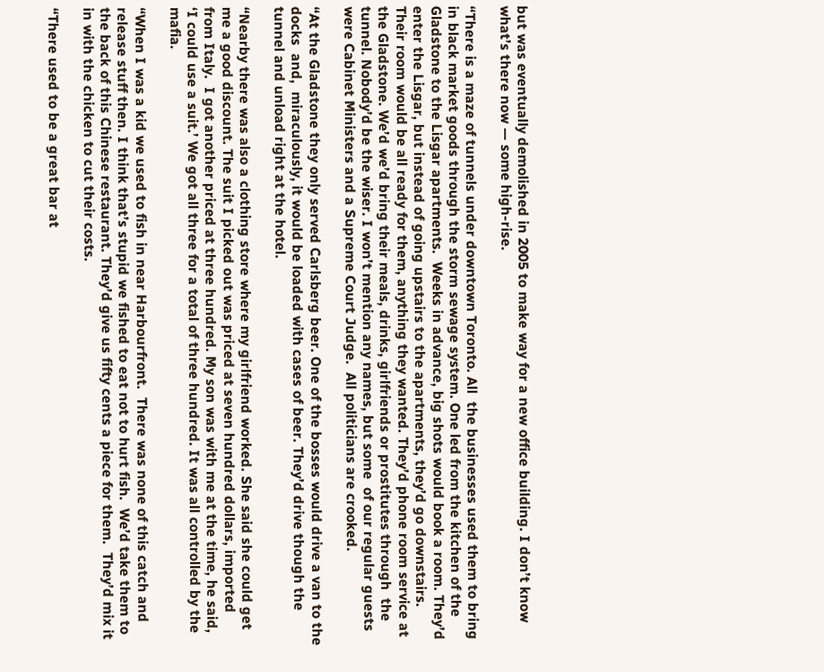but was eventually demolished in 2005 to make way for a new office building. I don’t know what’s there now — some high-rise.

“There is a maze of tunnels under downtown Toronto. All  the businesses used them to bring in black market goods through the storm sewage system. One led from the kitchen of the Gladstone to the Lisgar apartments.  Weeks in advance, big shots would book a room. They’d enter the Lisgar, but instead of going upstairs to the apartments, they’d go downstairs.  Their room would be all ready for them, anything they wanted. They’d phone room service at the Gladstone. We’d we’d bring their meals, drinks, girlfriends or prostitutes through  the tunnel. Nobody’d be the wiser. I won’t mention any names, but some  of our regular guests were Cabinet Ministers and a Supreme Court Judge.  All politicians are crooked.

“At the Gladstone they only served Carlsberg beer. One of the bosses would drive a van to the docks  and,  miraculously, it would be loaded with cases of beer. They’d drive though the tunnel and unload right at the hotel.

“Nearby there was also a clothing store where my girlfriend worked. She said she could get me a good discount. The suit I picked out was priced at seven hundred dollars, imported from Italy.  I got another priced at three hundred. My son was with me at the time, he said, ‘I could use a suit.’ We got all three for a total of three hundred. It was all controlled by the mafia.

“When I was a kid we used to fish in near Harbourfront.  There was none of this catch and release stuff then. I think that’s stupid we fished to eat not to hurt fish.  We’d take them to the back of this Chinese restaurant. They’d give us fifty cents a piece for them.  They’d mix it in with the chicken to cut their costs.

“There used to be a great bar at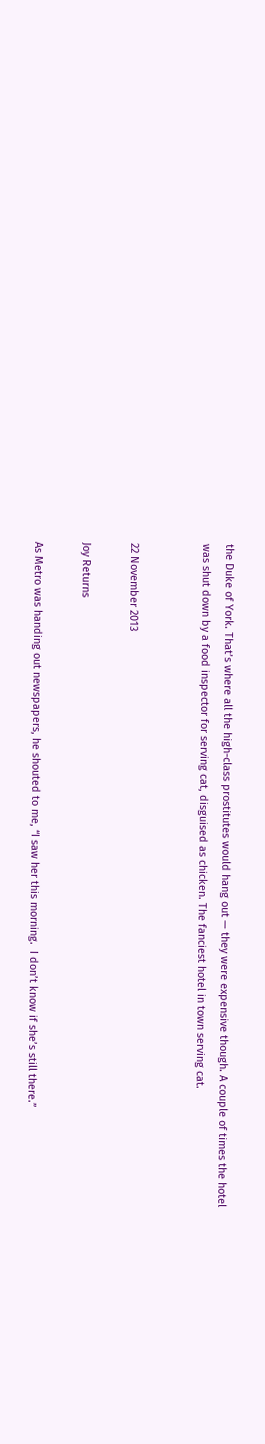the Duke of York. That’s where all the high-class prostitutes would hang out — they were expensive though. A couple of times the hotel was shut down by a food inspector for serving cat, disguised as chicken. The fanciest hotel in town serving cat.


22 November 2013

Joy Returns

As Metro was handing out newspapers, he shouted to me, “I saw her this morning.  I don’t know if she’s still there.”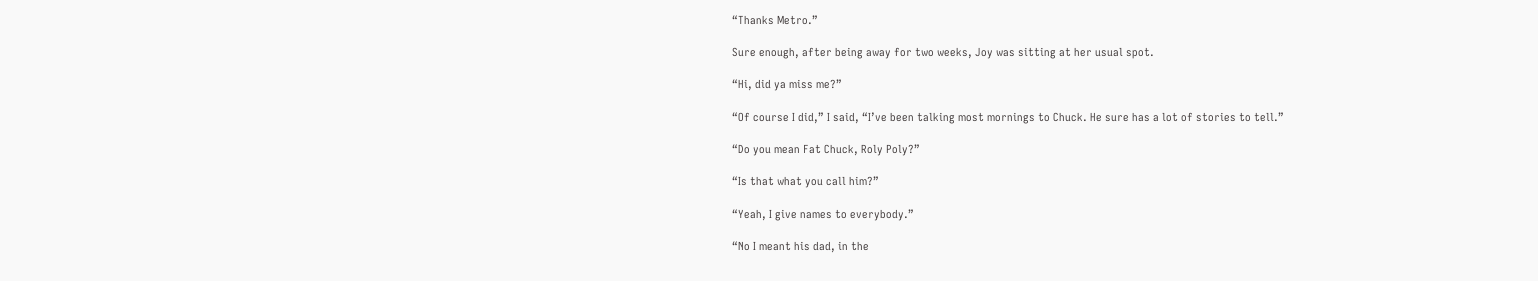“Thanks Metro.”

Sure enough, after being away for two weeks, Joy was sitting at her usual spot.

“Hi, did ya miss me?”

“Of course I did,” I said, “I’ve been talking most mornings to Chuck. He sure has a lot of stories to tell.”

“Do you mean Fat Chuck, Roly Poly?”

“Is that what you call him?”

“Yeah, I give names to everybody.”

“No I meant his dad, in the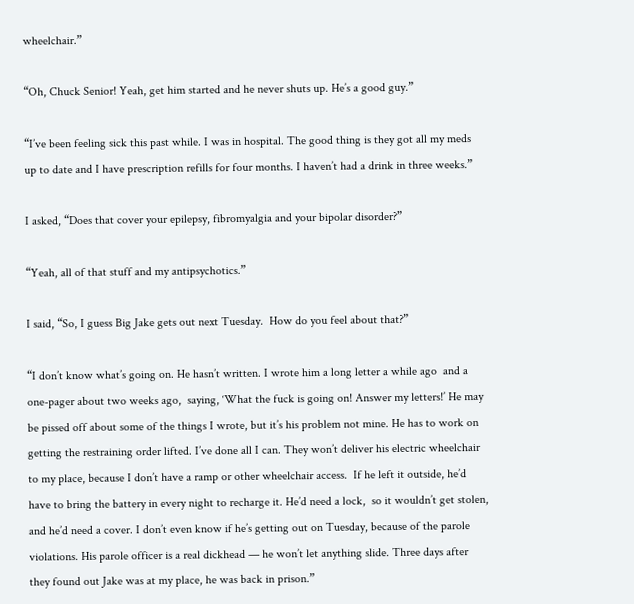wheelchair.”

“Oh, Chuck Senior! Yeah, get him started and he never shuts up. He’s a good guy.”

“I’ve been feeling sick this past while. I was in hospital. The good thing is they got all my meds up to date and I have prescription refills for four months. I haven’t had a drink in three weeks.”

I asked, “Does that cover your epilepsy, fibromyalgia and your bipolar disorder?”

“Yeah, all of that stuff and my antipsychotics.”

I said, “So, I guess Big Jake gets out next Tuesday.  How do you feel about that?”

“I don’t know what’s going on. He hasn’t written. I wrote him a long letter a while ago  and a one-pager about two weeks ago,  saying, ‘What the fuck is going on! Answer my letters!’ He may be pissed off about some of the things I wrote, but it’s his problem not mine. He has to work on getting the restraining order lifted. I’ve done all I can. They won’t deliver his electric wheelchair to my place, because I don’t have a ramp or other wheelchair access.  If he left it outside, he’d have to bring the battery in every night to recharge it. He’d need a lock,  so it wouldn’t get stolen, and he’d need a cover. I don’t even know if he’s getting out on Tuesday, because of the parole violations. His parole officer is a real dickhead — he won’t let anything slide. Three days after they found out Jake was at my place, he was back in prison.”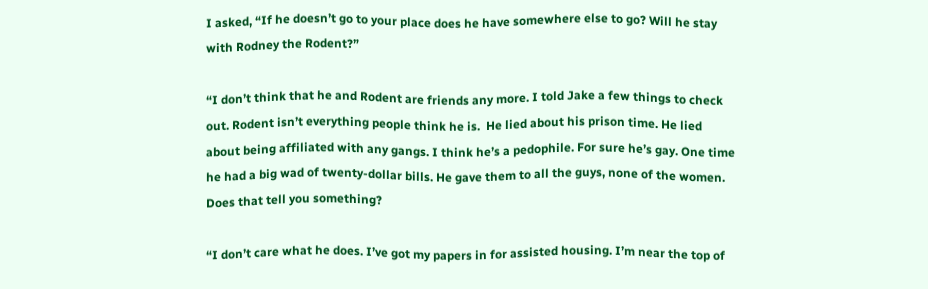I asked, “If he doesn’t go to your place does he have somewhere else to go? Will he stay with Rodney the Rodent?”

“I don’t think that he and Rodent are friends any more. I told Jake a few things to check out. Rodent isn’t everything people think he is.  He lied about his prison time. He lied about being affiliated with any gangs. I think he’s a pedophile. For sure he’s gay. One time he had a big wad of twenty-dollar bills. He gave them to all the guys, none of the women. Does that tell you something?

“I don’t care what he does. I’ve got my papers in for assisted housing. I’m near the top of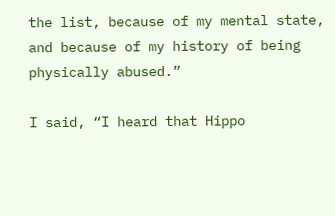the list, because of my mental state, and because of my history of being physically abused.”

I said, “I heard that Hippo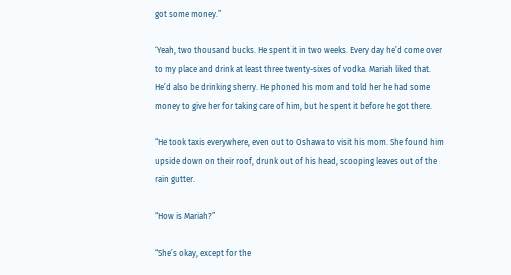got some money.”

‘Yeah, two thousand bucks. He spent it in two weeks. Every day he’d come over to my place and drink at least three twenty-sixes of vodka. Mariah liked that. He’d also be drinking sherry. He phoned his mom and told her he had some money to give her for taking care of him, but he spent it before he got there.

“He took taxis everywhere, even out to Oshawa to visit his mom. She found him upside down on their roof, drunk out of his head, scooping leaves out of the rain gutter.

“How is Mariah?”

“She’s okay, except for the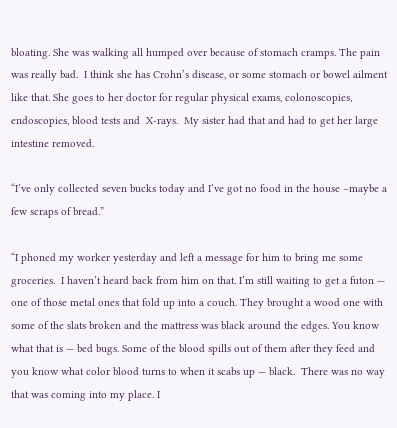bloating. She was walking all humped over because of stomach cramps. The pain was really bad.  I think she has Crohn’s disease, or some stomach or bowel ailment like that. She goes to her doctor for regular physical exams, colonoscopies, endoscopies, blood tests and  X-rays.  My sister had that and had to get her large intestine removed.

“I’ve only collected seven bucks today and I’ve got no food in the house –maybe a few scraps of bread.”

“I phoned my worker yesterday and left a message for him to bring me some groceries.  I haven’t heard back from him on that. I’m still waiting to get a futon — one of those metal ones that fold up into a couch. They brought a wood one with some of the slats broken and the mattress was black around the edges. You know what that is — bed bugs. Some of the blood spills out of them after they feed and you know what color blood turns to when it scabs up — black.  There was no way that was coming into my place. I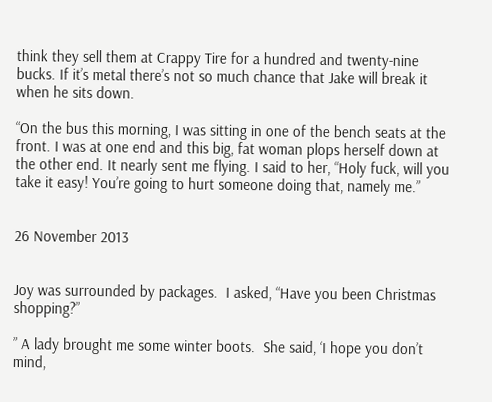think they sell them at Crappy Tire for a hundred and twenty-nine bucks. If it’s metal there’s not so much chance that Jake will break it when he sits down.

“On the bus this morning, I was sitting in one of the bench seats at the front. I was at one end and this big, fat woman plops herself down at the other end. It nearly sent me flying. I said to her, “Holy fuck, will you take it easy! You’re going to hurt someone doing that, namely me.”


26 November 2013


Joy was surrounded by packages.  I asked, “Have you been Christmas shopping?”

” A lady brought me some winter boots.  She said, ‘I hope you don’t mind,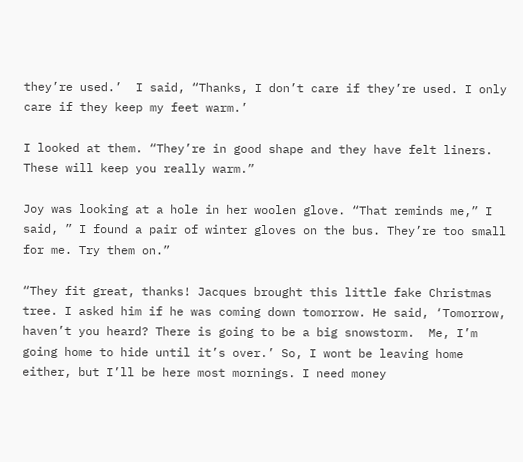they’re used.’  I said, “Thanks, I don’t care if they’re used. I only care if they keep my feet warm.’

I looked at them. “They’re in good shape and they have felt liners. These will keep you really warm.”

Joy was looking at a hole in her woolen glove. “That reminds me,” I said, ” I found a pair of winter gloves on the bus. They’re too small for me. Try them on.”

“They fit great, thanks! Jacques brought this little fake Christmas tree. I asked him if he was coming down tomorrow. He said, ‘Tomorrow, haven’t you heard? There is going to be a big snowstorm.  Me, I’m going home to hide until it’s over.’ So, I wont be leaving home either, but I’ll be here most mornings. I need money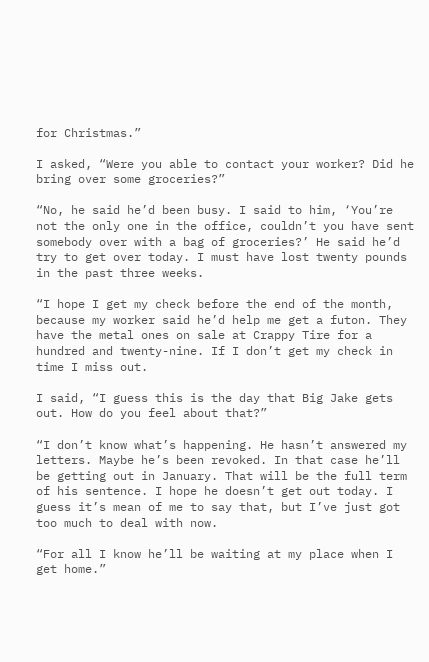for Christmas.”

I asked, “Were you able to contact your worker? Did he bring over some groceries?”

“No, he said he’d been busy. I said to him, ‘You’re not the only one in the office, couldn’t you have sent somebody over with a bag of groceries?’ He said he’d try to get over today. I must have lost twenty pounds in the past three weeks.

“I hope I get my check before the end of the month, because my worker said he’d help me get a futon. They have the metal ones on sale at Crappy Tire for a hundred and twenty-nine. If I don’t get my check in time I miss out.

I said, “I guess this is the day that Big Jake gets out. How do you feel about that?”

“I don’t know what’s happening. He hasn’t answered my letters. Maybe he’s been revoked. In that case he’ll be getting out in January. That will be the full term of his sentence. I hope he doesn’t get out today. I guess it’s mean of me to say that, but I’ve just got too much to deal with now.

“For all I know he’ll be waiting at my place when I get home.”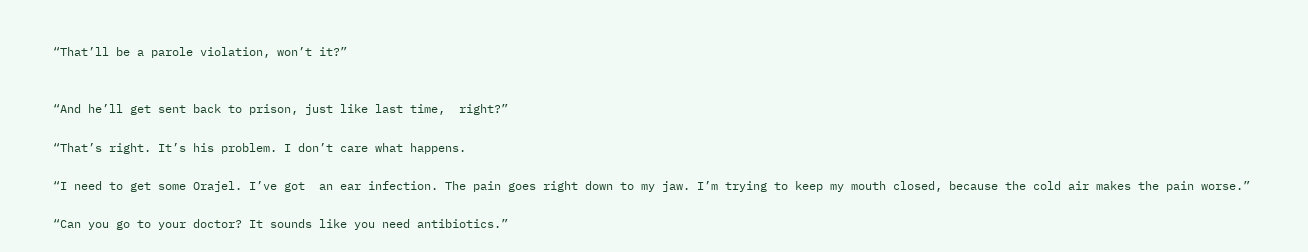“That’ll be a parole violation, won’t it?”


“And he’ll get sent back to prison, just like last time,  right?”

“That’s right. It’s his problem. I don’t care what happens.

“I need to get some Orajel. I’ve got  an ear infection. The pain goes right down to my jaw. I’m trying to keep my mouth closed, because the cold air makes the pain worse.”

“Can you go to your doctor? It sounds like you need antibiotics.”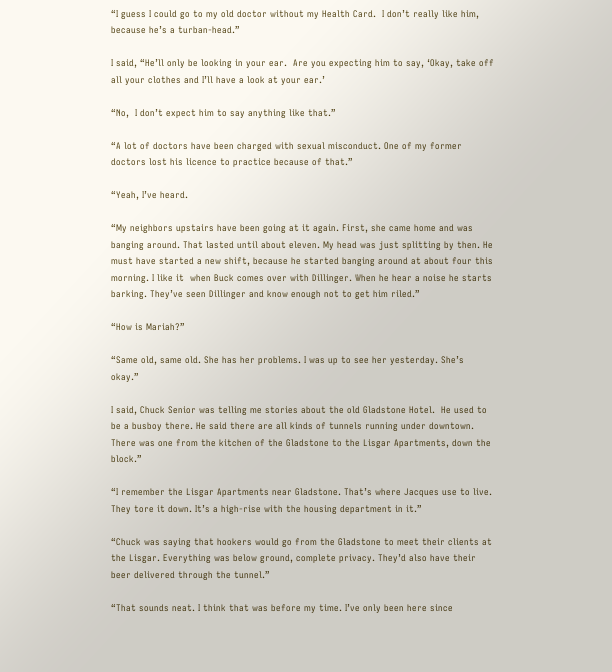“I guess I could go to my old doctor without my Health Card.  I don’t really like him, because he’s a turban-head.”

I said, “He’ll only be looking in your ear.  Are you expecting him to say, ‘Okay, take off all your clothes and I’ll have a look at your ear.’

“No,  I don’t expect him to say anything like that.”

“A lot of doctors have been charged with sexual misconduct. One of my former doctors lost his licence to practice because of that.”

“Yeah, I’ve heard.

“My neighbors upstairs have been going at it again. First, she came home and was banging around. That lasted until about eleven. My head was just splitting by then. He must have started a new shift, because he started banging around at about four this morning. I like it  when Buck comes over with Dillinger. When he hear a noise he starts barking. They’ve seen Dillinger and know enough not to get him riled.”

“How is Mariah?”

“Same old, same old. She has her problems. I was up to see her yesterday. She’s okay.”

I said, Chuck Senior was telling me stories about the old Gladstone Hotel.  He used to be a busboy there. He said there are all kinds of tunnels running under downtown. There was one from the kitchen of the Gladstone to the Lisgar Apartments, down the block.”

“I remember the Lisgar Apartments near Gladstone. That’s where Jacques use to live. They tore it down. It’s a high-rise with the housing department in it.”

“Chuck was saying that hookers would go from the Gladstone to meet their clients at the Lisgar. Everything was below ground, complete privacy. They’d also have their beer delivered through the tunnel.”

“That sounds neat. I think that was before my time. I’ve only been here since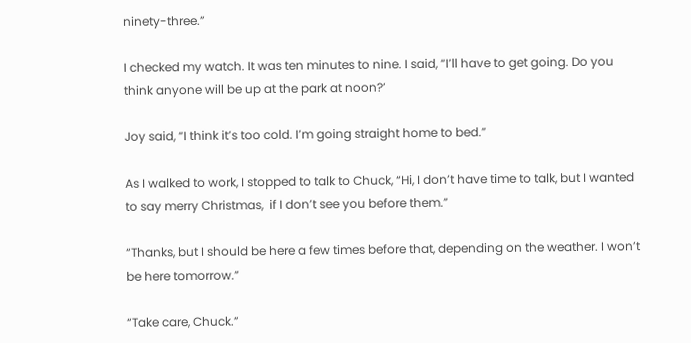ninety-three.”

I checked my watch. It was ten minutes to nine. I said, “I’ll have to get going. Do you think anyone will be up at the park at noon?’

Joy said, “I think it’s too cold. I’m going straight home to bed.”

As I walked to work, I stopped to talk to Chuck, “Hi, I don’t have time to talk, but I wanted to say merry Christmas,  if I don’t see you before them.”

“Thanks, but I should be here a few times before that, depending on the weather. I won’t be here tomorrow.”

“Take care, Chuck.”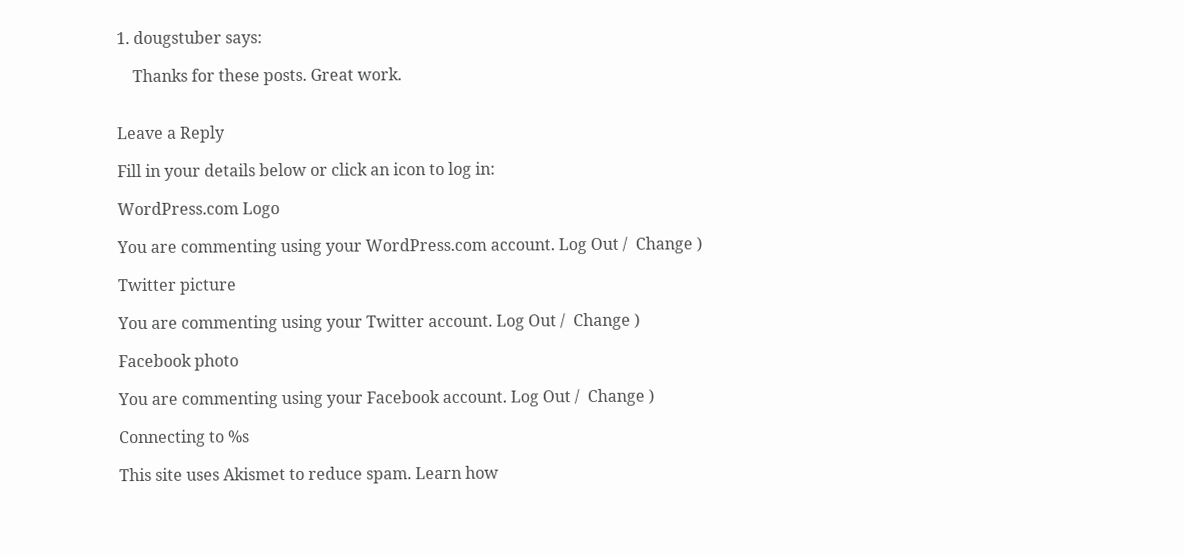1. dougstuber says:

    Thanks for these posts. Great work.


Leave a Reply

Fill in your details below or click an icon to log in:

WordPress.com Logo

You are commenting using your WordPress.com account. Log Out /  Change )

Twitter picture

You are commenting using your Twitter account. Log Out /  Change )

Facebook photo

You are commenting using your Facebook account. Log Out /  Change )

Connecting to %s

This site uses Akismet to reduce spam. Learn how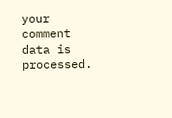your comment data is processed.